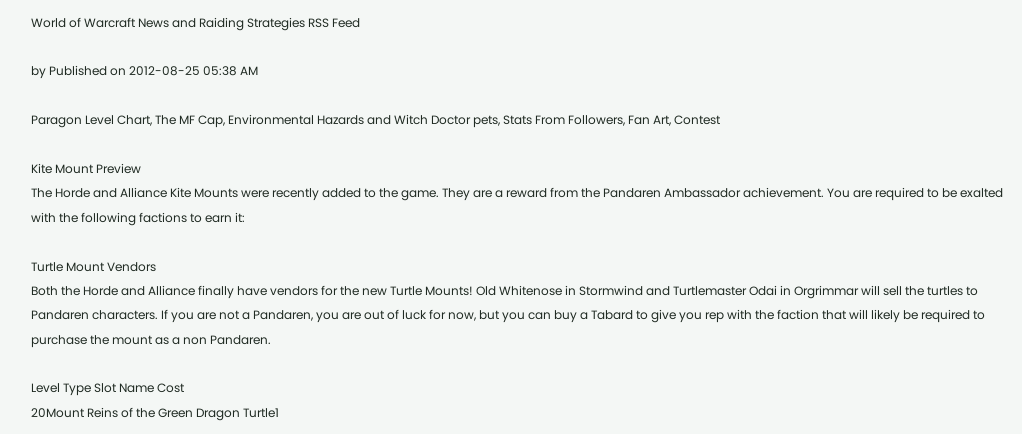World of Warcraft News and Raiding Strategies RSS Feed

by Published on 2012-08-25 05:38 AM

Paragon Level Chart, The MF Cap, Environmental Hazards and Witch Doctor pets, Stats From Followers, Fan Art, Contest

Kite Mount Preview
The Horde and Alliance Kite Mounts were recently added to the game. They are a reward from the Pandaren Ambassador achievement. You are required to be exalted with the following factions to earn it:

Turtle Mount Vendors
Both the Horde and Alliance finally have vendors for the new Turtle Mounts! Old Whitenose in Stormwind and Turtlemaster Odai in Orgrimmar will sell the turtles to Pandaren characters. If you are not a Pandaren, you are out of luck for now, but you can buy a Tabard to give you rep with the faction that will likely be required to purchase the mount as a non Pandaren.

Level Type Slot Name Cost
20Mount Reins of the Green Dragon Turtle1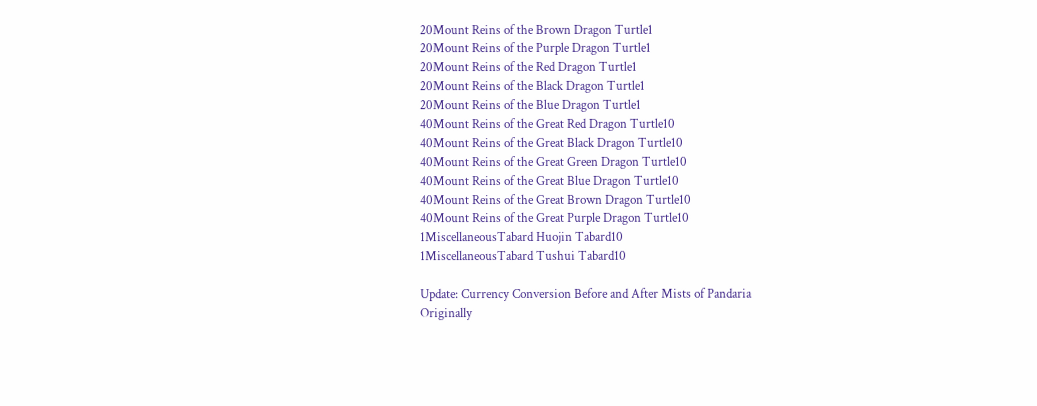20Mount Reins of the Brown Dragon Turtle1
20Mount Reins of the Purple Dragon Turtle1
20Mount Reins of the Red Dragon Turtle1
20Mount Reins of the Black Dragon Turtle1
20Mount Reins of the Blue Dragon Turtle1
40Mount Reins of the Great Red Dragon Turtle10
40Mount Reins of the Great Black Dragon Turtle10
40Mount Reins of the Great Green Dragon Turtle10
40Mount Reins of the Great Blue Dragon Turtle10
40Mount Reins of the Great Brown Dragon Turtle10
40Mount Reins of the Great Purple Dragon Turtle10
1MiscellaneousTabard Huojin Tabard10
1MiscellaneousTabard Tushui Tabard10

Update: Currency Conversion Before and After Mists of Pandaria
Originally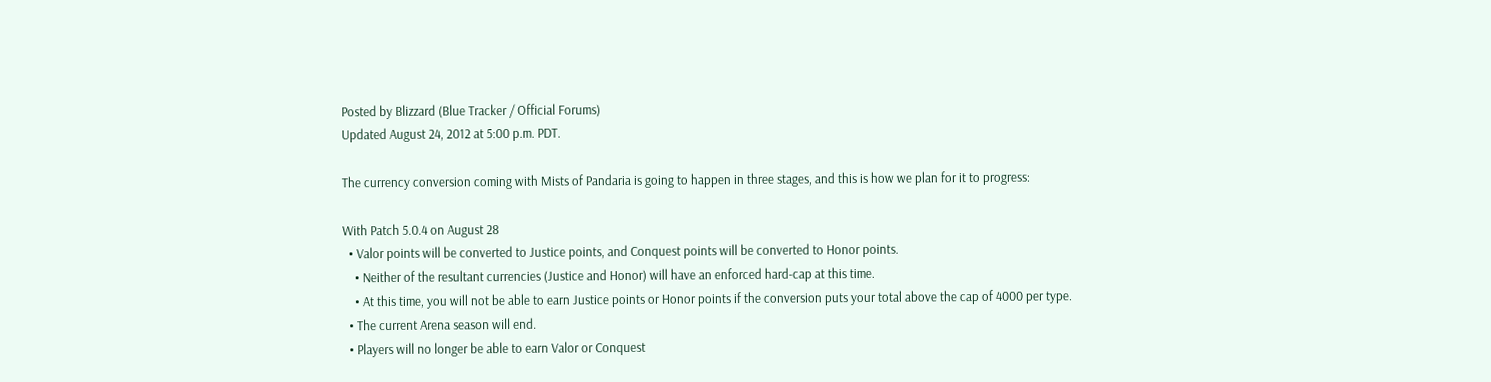Posted by Blizzard (Blue Tracker / Official Forums)
Updated August 24, 2012 at 5:00 p.m. PDT.

The currency conversion coming with Mists of Pandaria is going to happen in three stages, and this is how we plan for it to progress:

With Patch 5.0.4 on August 28
  • Valor points will be converted to Justice points, and Conquest points will be converted to Honor points.
    • Neither of the resultant currencies (Justice and Honor) will have an enforced hard-cap at this time.
    • At this time, you will not be able to earn Justice points or Honor points if the conversion puts your total above the cap of 4000 per type.
  • The current Arena season will end.
  • Players will no longer be able to earn Valor or Conquest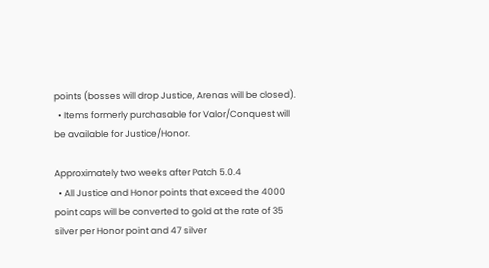points (bosses will drop Justice, Arenas will be closed).
  • Items formerly purchasable for Valor/Conquest will be available for Justice/Honor.

Approximately two weeks after Patch 5.0.4
  • All Justice and Honor points that exceed the 4000 point caps will be converted to gold at the rate of 35 silver per Honor point and 47 silver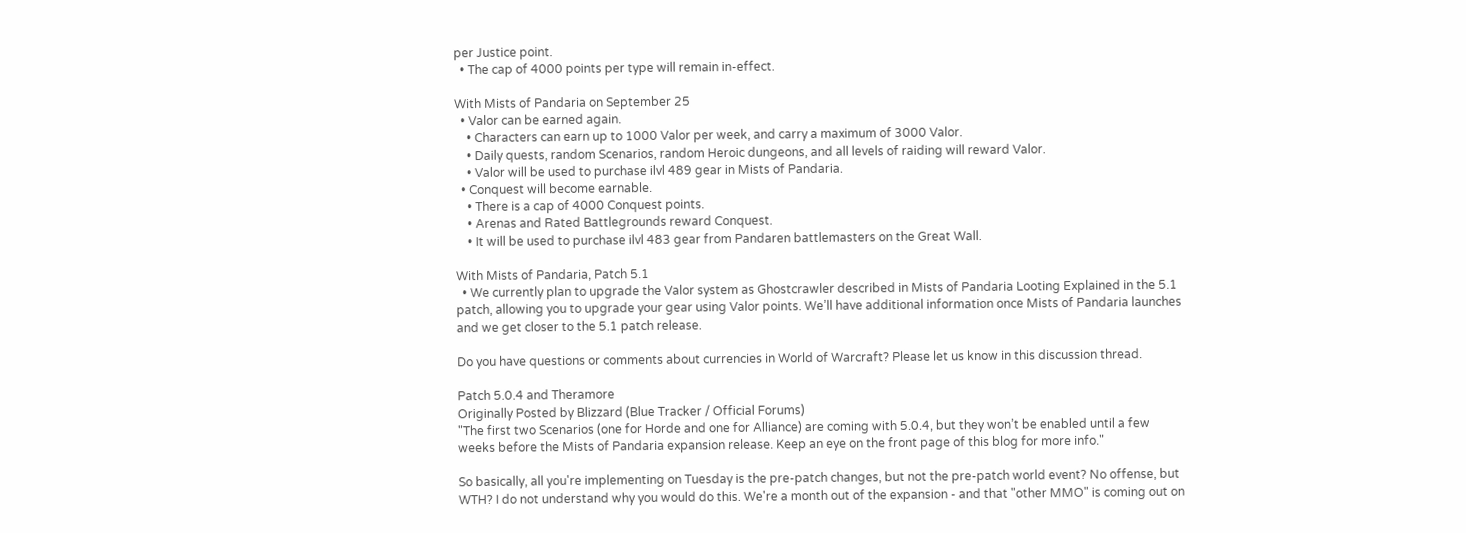per Justice point.
  • The cap of 4000 points per type will remain in-effect.

With Mists of Pandaria on September 25
  • Valor can be earned again.
    • Characters can earn up to 1000 Valor per week, and carry a maximum of 3000 Valor.
    • Daily quests, random Scenarios, random Heroic dungeons, and all levels of raiding will reward Valor.
    • Valor will be used to purchase ilvl 489 gear in Mists of Pandaria.
  • Conquest will become earnable.
    • There is a cap of 4000 Conquest points.
    • Arenas and Rated Battlegrounds reward Conquest.
    • It will be used to purchase ilvl 483 gear from Pandaren battlemasters on the Great Wall.

With Mists of Pandaria, Patch 5.1
  • We currently plan to upgrade the Valor system as Ghostcrawler described in Mists of Pandaria Looting Explained in the 5.1 patch, allowing you to upgrade your gear using Valor points. We’ll have additional information once Mists of Pandaria launches and we get closer to the 5.1 patch release.

Do you have questions or comments about currencies in World of Warcraft? Please let us know in this discussion thread.

Patch 5.0.4 and Theramore
Originally Posted by Blizzard (Blue Tracker / Official Forums)
"The first two Scenarios (one for Horde and one for Alliance) are coming with 5.0.4, but they won’t be enabled until a few weeks before the Mists of Pandaria expansion release. Keep an eye on the front page of this blog for more info."

So basically, all you're implementing on Tuesday is the pre-patch changes, but not the pre-patch world event? No offense, but WTH? I do not understand why you would do this. We're a month out of the expansion - and that "other MMO" is coming out on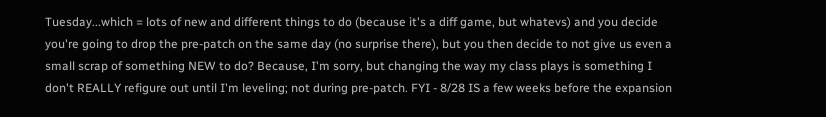Tuesday...which = lots of new and different things to do (because it's a diff game, but whatevs) and you decide you're going to drop the pre-patch on the same day (no surprise there), but you then decide to not give us even a small scrap of something NEW to do? Because, I'm sorry, but changing the way my class plays is something I don't REALLY refigure out until I'm leveling; not during pre-patch. FYI - 8/28 IS a few weeks before the expansion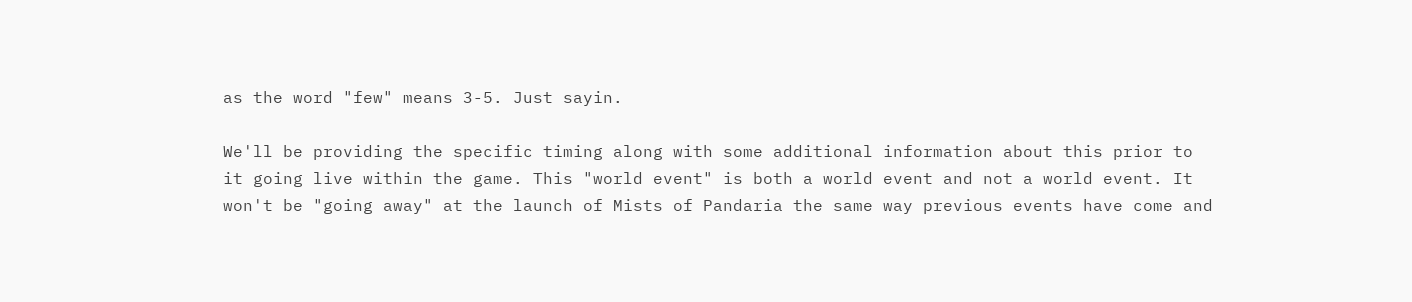as the word "few" means 3-5. Just sayin.

We'll be providing the specific timing along with some additional information about this prior to it going live within the game. This "world event" is both a world event and not a world event. It won't be "going away" at the launch of Mists of Pandaria the same way previous events have come and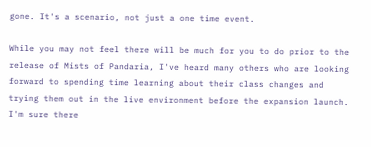gone. It's a scenario, not just a one time event.

While you may not feel there will be much for you to do prior to the release of Mists of Pandaria, I've heard many others who are looking forward to spending time learning about their class changes and trying them out in the live environment before the expansion launch. I'm sure there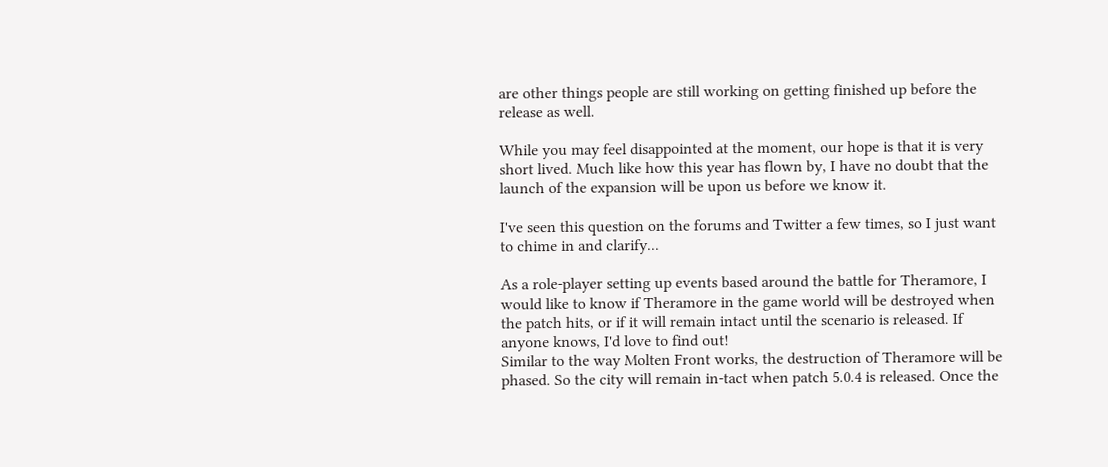are other things people are still working on getting finished up before the release as well.

While you may feel disappointed at the moment, our hope is that it is very short lived. Much like how this year has flown by, I have no doubt that the launch of the expansion will be upon us before we know it.

I've seen this question on the forums and Twitter a few times, so I just want to chime in and clarify...

As a role-player setting up events based around the battle for Theramore, I would like to know if Theramore in the game world will be destroyed when the patch hits, or if it will remain intact until the scenario is released. If anyone knows, I'd love to find out!
Similar to the way Molten Front works, the destruction of Theramore will be phased. So the city will remain in-tact when patch 5.0.4 is released. Once the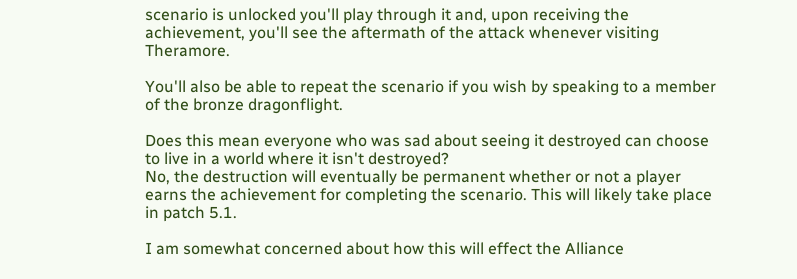scenario is unlocked you'll play through it and, upon receiving the achievement, you'll see the aftermath of the attack whenever visiting Theramore.

You'll also be able to repeat the scenario if you wish by speaking to a member of the bronze dragonflight.

Does this mean everyone who was sad about seeing it destroyed can choose to live in a world where it isn't destroyed?
No, the destruction will eventually be permanent whether or not a player earns the achievement for completing the scenario. This will likely take place in patch 5.1.

I am somewhat concerned about how this will effect the Alliance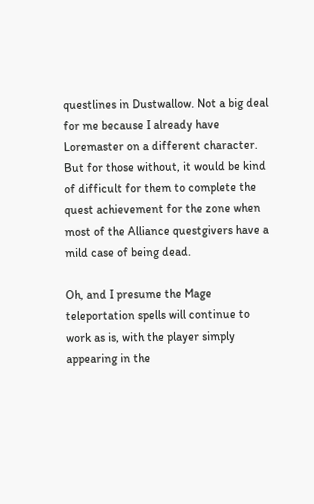questlines in Dustwallow. Not a big deal for me because I already have Loremaster on a different character. But for those without, it would be kind of difficult for them to complete the quest achievement for the zone when most of the Alliance questgivers have a mild case of being dead.

Oh, and I presume the Mage teleportation spells will continue to work as is, with the player simply appearing in the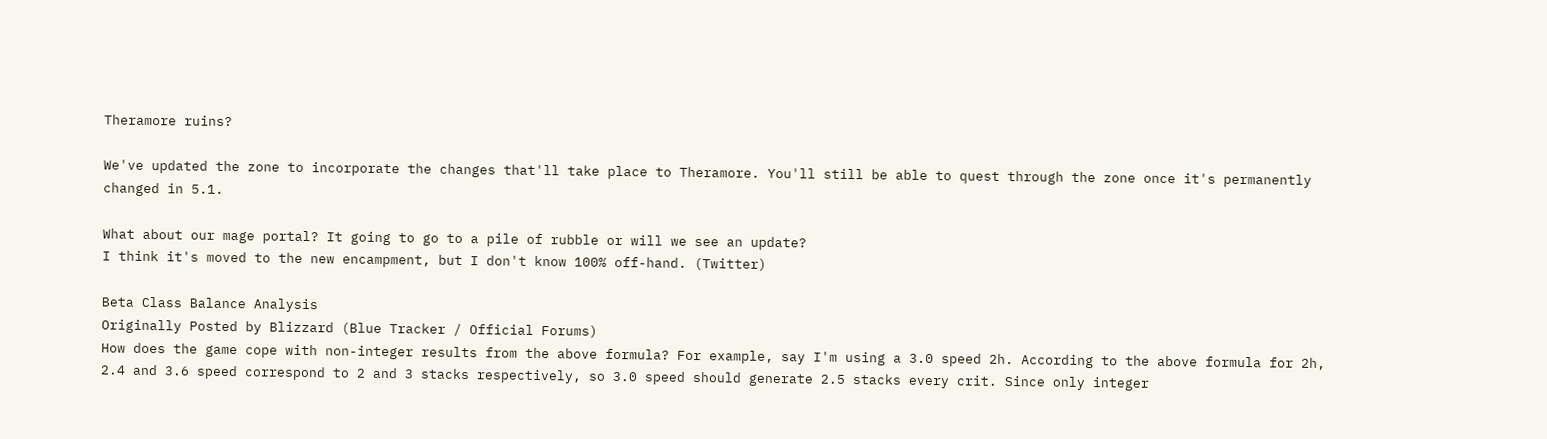Theramore ruins?

We've updated the zone to incorporate the changes that'll take place to Theramore. You'll still be able to quest through the zone once it's permanently changed in 5.1.

What about our mage portal? It going to go to a pile of rubble or will we see an update?
I think it's moved to the new encampment, but I don't know 100% off-hand. (Twitter)

Beta Class Balance Analysis
Originally Posted by Blizzard (Blue Tracker / Official Forums)
How does the game cope with non-integer results from the above formula? For example, say I'm using a 3.0 speed 2h. According to the above formula for 2h, 2.4 and 3.6 speed correspond to 2 and 3 stacks respectively, so 3.0 speed should generate 2.5 stacks every crit. Since only integer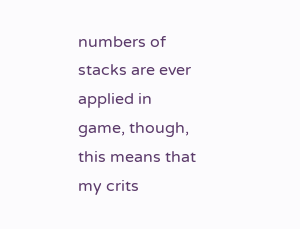numbers of stacks are ever applied in game, though, this means that my crits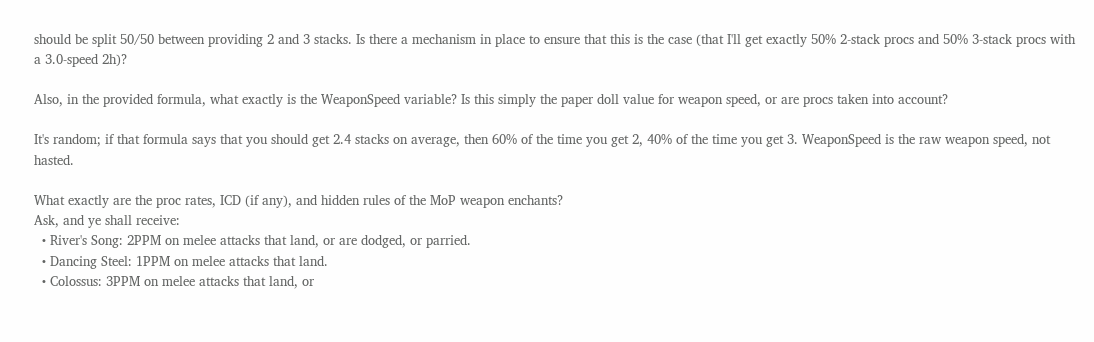should be split 50/50 between providing 2 and 3 stacks. Is there a mechanism in place to ensure that this is the case (that I'll get exactly 50% 2-stack procs and 50% 3-stack procs with a 3.0-speed 2h)?

Also, in the provided formula, what exactly is the WeaponSpeed variable? Is this simply the paper doll value for weapon speed, or are procs taken into account?

It's random; if that formula says that you should get 2.4 stacks on average, then 60% of the time you get 2, 40% of the time you get 3. WeaponSpeed is the raw weapon speed, not hasted.

What exactly are the proc rates, ICD (if any), and hidden rules of the MoP weapon enchants?
Ask, and ye shall receive:
  • River's Song: 2PPM on melee attacks that land, or are dodged, or parried.
  • Dancing Steel: 1PPM on melee attacks that land.
  • Colossus: 3PPM on melee attacks that land, or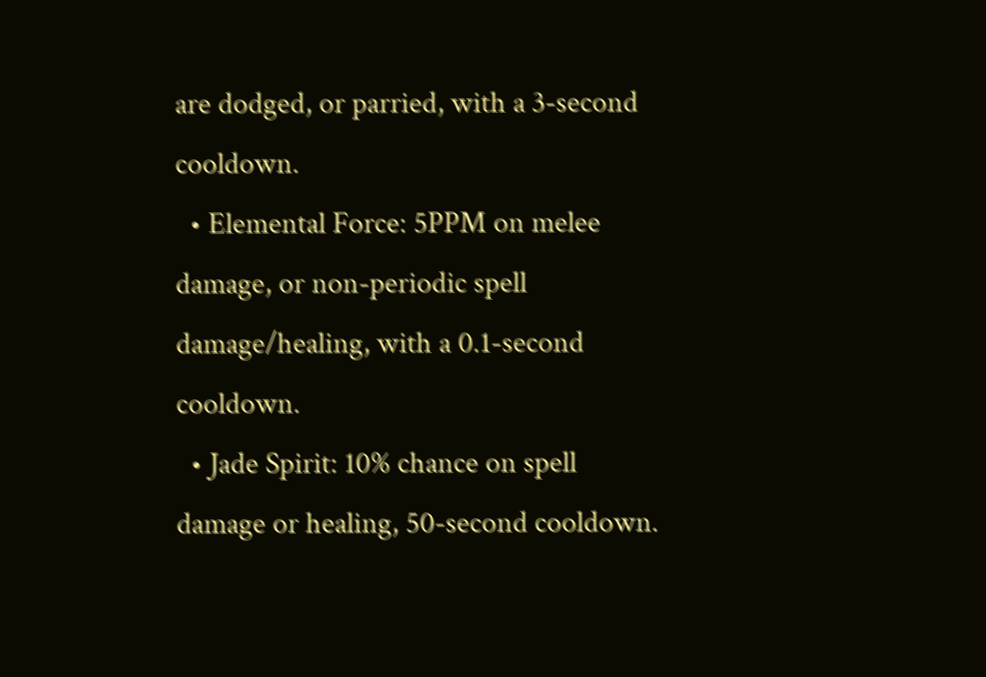are dodged, or parried, with a 3-second cooldown.
  • Elemental Force: 5PPM on melee damage, or non-periodic spell damage/healing, with a 0.1-second cooldown.
  • Jade Spirit: 10% chance on spell damage or healing, 50-second cooldown.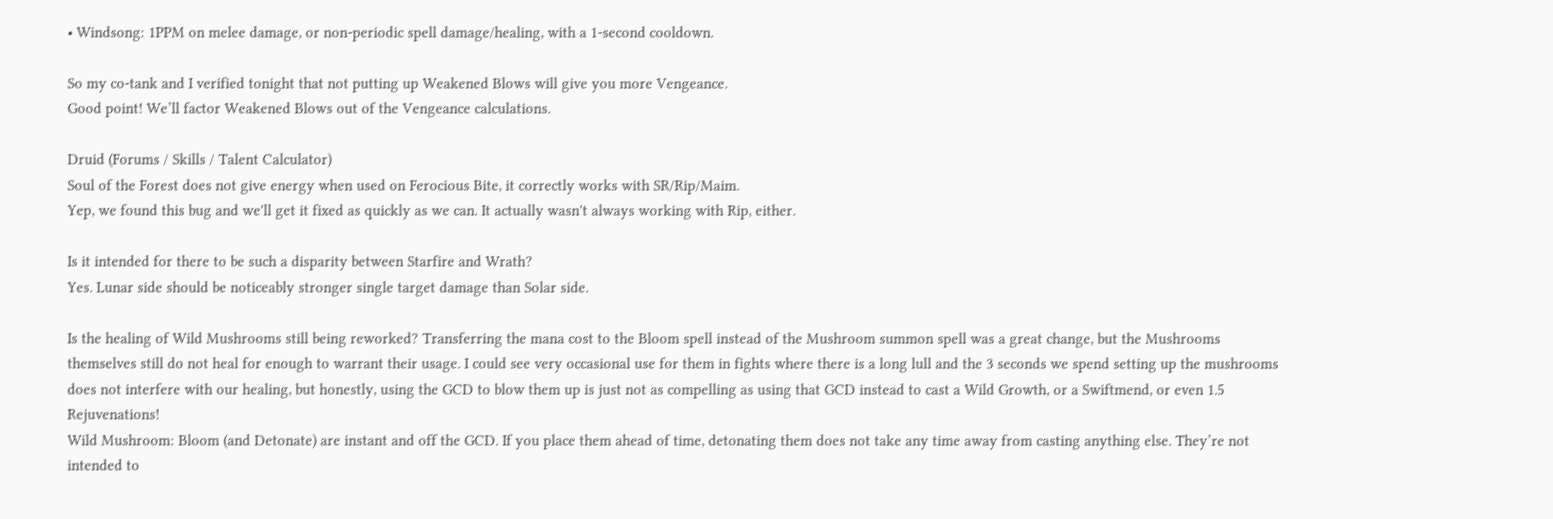• Windsong: 1PPM on melee damage, or non-periodic spell damage/healing, with a 1-second cooldown.

So my co-tank and I verified tonight that not putting up Weakened Blows will give you more Vengeance.
Good point! We’ll factor Weakened Blows out of the Vengeance calculations.

Druid (Forums / Skills / Talent Calculator)
Soul of the Forest does not give energy when used on Ferocious Bite, it correctly works with SR/Rip/Maim.
Yep, we found this bug and we'll get it fixed as quickly as we can. It actually wasn't always working with Rip, either.

Is it intended for there to be such a disparity between Starfire and Wrath?
Yes. Lunar side should be noticeably stronger single target damage than Solar side.

Is the healing of Wild Mushrooms still being reworked? Transferring the mana cost to the Bloom spell instead of the Mushroom summon spell was a great change, but the Mushrooms themselves still do not heal for enough to warrant their usage. I could see very occasional use for them in fights where there is a long lull and the 3 seconds we spend setting up the mushrooms does not interfere with our healing, but honestly, using the GCD to blow them up is just not as compelling as using that GCD instead to cast a Wild Growth, or a Swiftmend, or even 1.5 Rejuvenations!
Wild Mushroom: Bloom (and Detonate) are instant and off the GCD. If you place them ahead of time, detonating them does not take any time away from casting anything else. They’re not intended to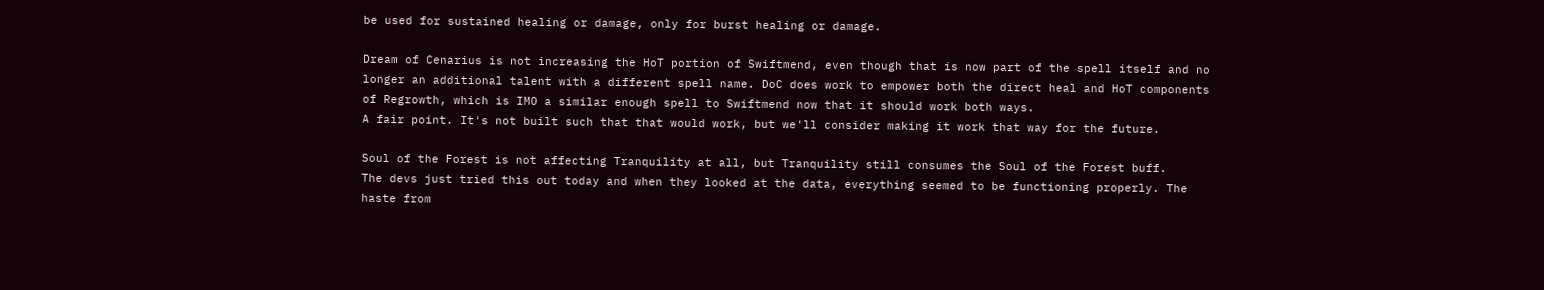be used for sustained healing or damage, only for burst healing or damage.

Dream of Cenarius is not increasing the HoT portion of Swiftmend, even though that is now part of the spell itself and no longer an additional talent with a different spell name. DoC does work to empower both the direct heal and HoT components of Regrowth, which is IMO a similar enough spell to Swiftmend now that it should work both ways.
A fair point. It's not built such that that would work, but we'll consider making it work that way for the future.

Soul of the Forest is not affecting Tranquility at all, but Tranquility still consumes the Soul of the Forest buff.
The devs just tried this out today and when they looked at the data, everything seemed to be functioning properly. The haste from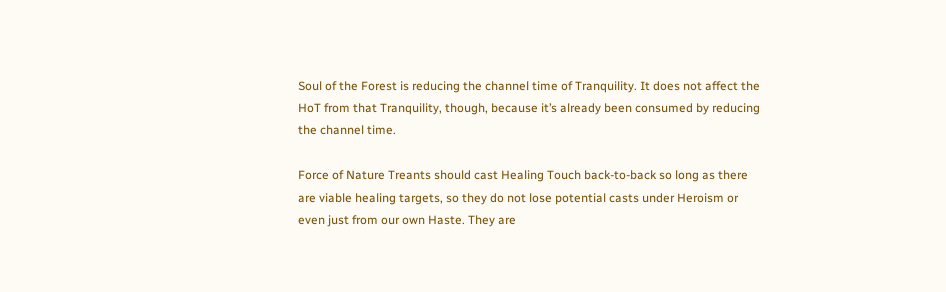Soul of the Forest is reducing the channel time of Tranquility. It does not affect the HoT from that Tranquility, though, because it’s already been consumed by reducing the channel time.

Force of Nature Treants should cast Healing Touch back-to-back so long as there are viable healing targets, so they do not lose potential casts under Heroism or even just from our own Haste. They are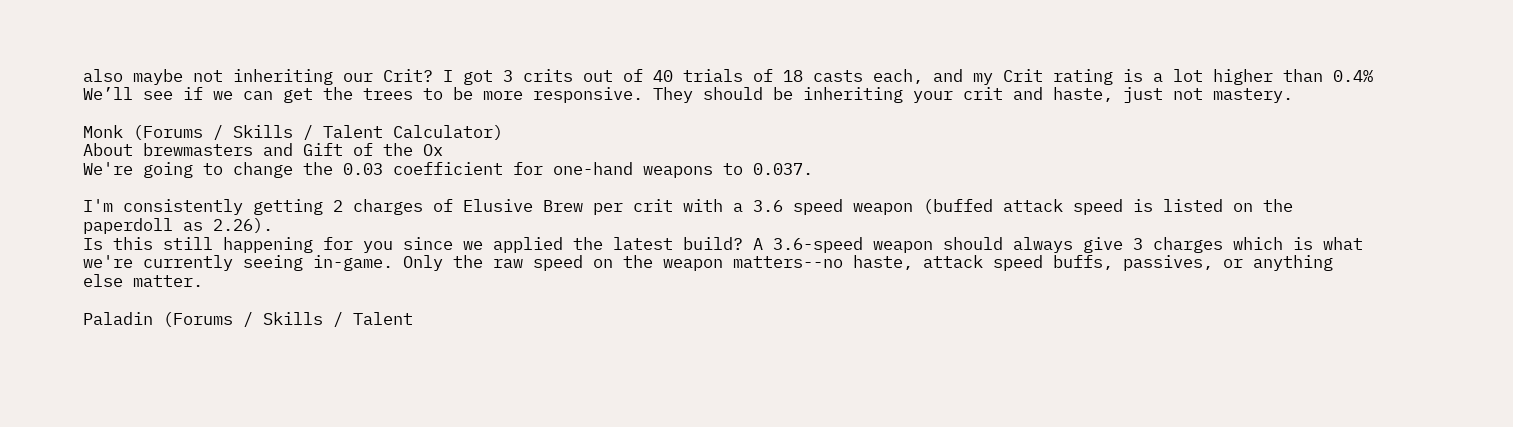also maybe not inheriting our Crit? I got 3 crits out of 40 trials of 18 casts each, and my Crit rating is a lot higher than 0.4%
We’ll see if we can get the trees to be more responsive. They should be inheriting your crit and haste, just not mastery.

Monk (Forums / Skills / Talent Calculator)
About brewmasters and Gift of the Ox
We're going to change the 0.03 coefficient for one-hand weapons to 0.037.

I'm consistently getting 2 charges of Elusive Brew per crit with a 3.6 speed weapon (buffed attack speed is listed on the paperdoll as 2.26).
Is this still happening for you since we applied the latest build? A 3.6-speed weapon should always give 3 charges which is what we're currently seeing in-game. Only the raw speed on the weapon matters--no haste, attack speed buffs, passives, or anything else matter.

Paladin (Forums / Skills / Talent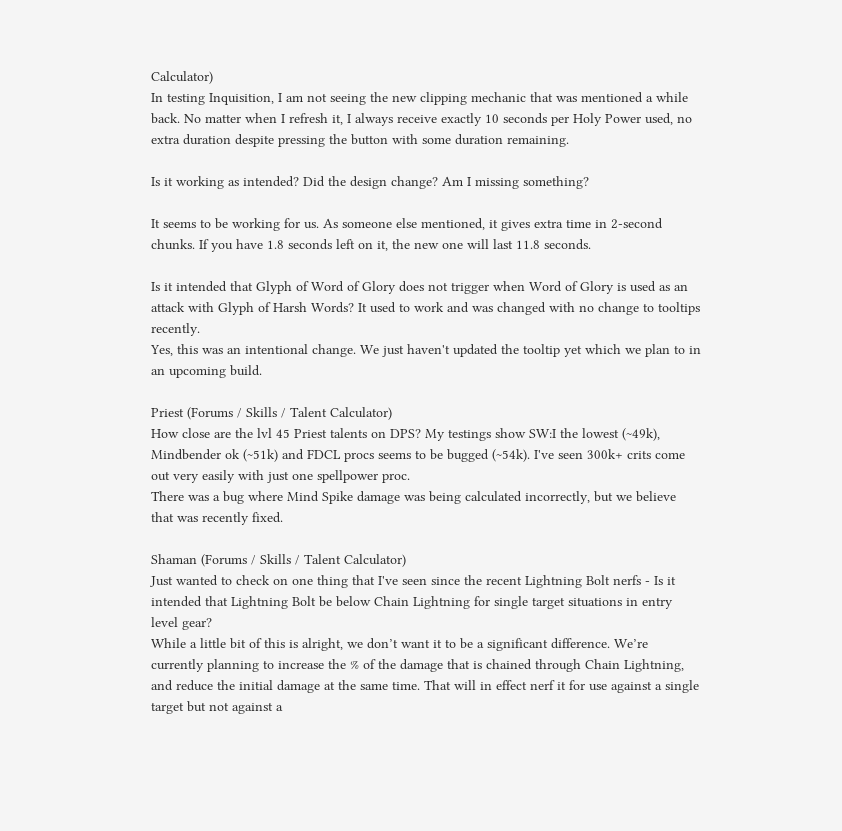Calculator)
In testing Inquisition, I am not seeing the new clipping mechanic that was mentioned a while back. No matter when I refresh it, I always receive exactly 10 seconds per Holy Power used, no extra duration despite pressing the button with some duration remaining.

Is it working as intended? Did the design change? Am I missing something?

It seems to be working for us. As someone else mentioned, it gives extra time in 2-second chunks. If you have 1.8 seconds left on it, the new one will last 11.8 seconds.

Is it intended that Glyph of Word of Glory does not trigger when Word of Glory is used as an attack with Glyph of Harsh Words? It used to work and was changed with no change to tooltips recently.
Yes, this was an intentional change. We just haven't updated the tooltip yet which we plan to in an upcoming build.

Priest (Forums / Skills / Talent Calculator)
How close are the lvl 45 Priest talents on DPS? My testings show SW:I the lowest (~49k), Mindbender ok (~51k) and FDCL procs seems to be bugged (~54k). I've seen 300k+ crits come out very easily with just one spellpower proc.
There was a bug where Mind Spike damage was being calculated incorrectly, but we believe that was recently fixed.

Shaman (Forums / Skills / Talent Calculator)
Just wanted to check on one thing that I've seen since the recent Lightning Bolt nerfs - Is it intended that Lightning Bolt be below Chain Lightning for single target situations in entry level gear?
While a little bit of this is alright, we don’t want it to be a significant difference. We’re currently planning to increase the % of the damage that is chained through Chain Lightning, and reduce the initial damage at the same time. That will in effect nerf it for use against a single target but not against a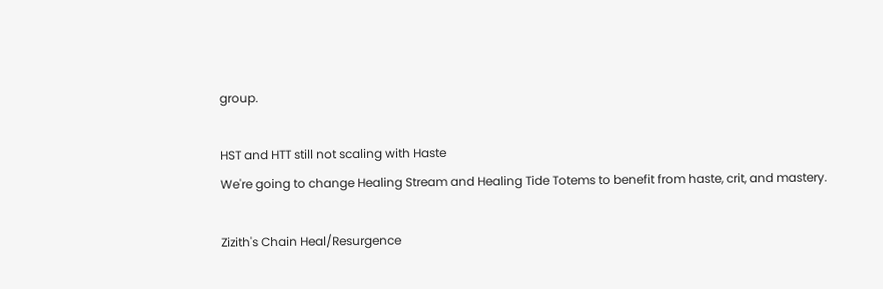group.

HST and HTT still not scaling with Haste
We're going to change Healing Stream and Healing Tide Totems to benefit from haste, crit, and mastery.

Zizith's Chain Heal/Resurgence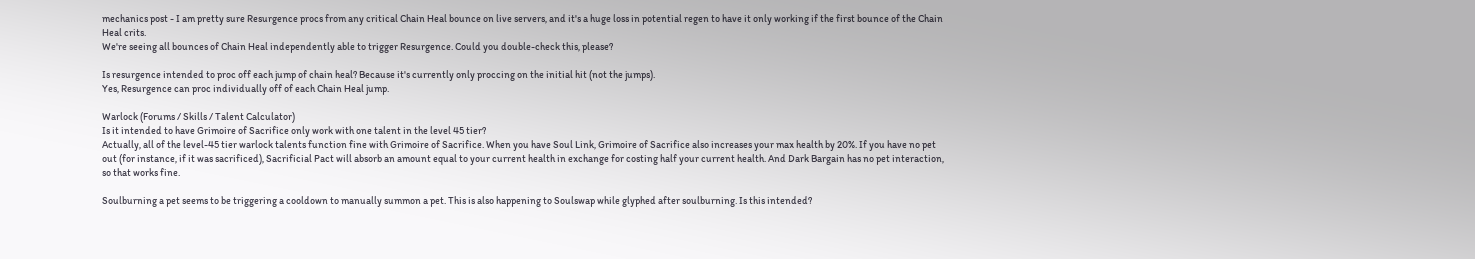mechanics post - I am pretty sure Resurgence procs from any critical Chain Heal bounce on live servers, and it's a huge loss in potential regen to have it only working if the first bounce of the Chain Heal crits.
We're seeing all bounces of Chain Heal independently able to trigger Resurgence. Could you double-check this, please?

Is resurgence intended to proc off each jump of chain heal? Because it's currently only proccing on the initial hit (not the jumps).
Yes, Resurgence can proc individually off of each Chain Heal jump.

Warlock (Forums / Skills / Talent Calculator)
Is it intended to have Grimoire of Sacrifice only work with one talent in the level 45 tier?
Actually, all of the level-45 tier warlock talents function fine with Grimoire of Sacrifice. When you have Soul Link, Grimoire of Sacrifice also increases your max health by 20%. If you have no pet out (for instance, if it was sacrificed), Sacrificial Pact will absorb an amount equal to your current health in exchange for costing half your current health. And Dark Bargain has no pet interaction, so that works fine.

Soulburning a pet seems to be triggering a cooldown to manually summon a pet. This is also happening to Soulswap while glyphed after soulburning. Is this intended?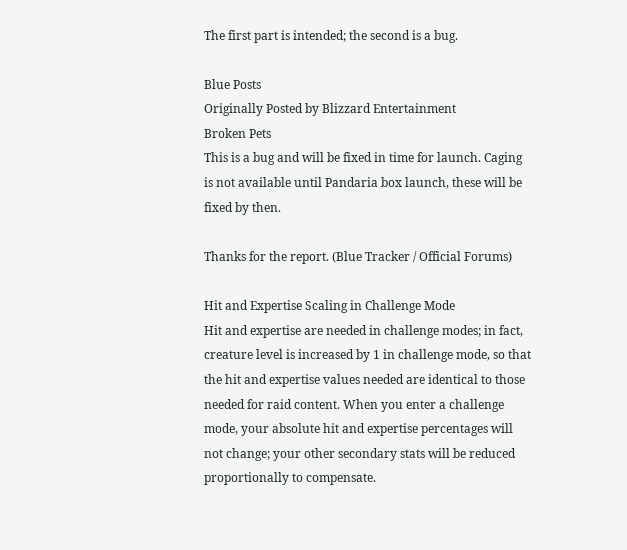The first part is intended; the second is a bug.

Blue Posts
Originally Posted by Blizzard Entertainment
Broken Pets
This is a bug and will be fixed in time for launch. Caging is not available until Pandaria box launch, these will be fixed by then.

Thanks for the report. (Blue Tracker / Official Forums)

Hit and Expertise Scaling in Challenge Mode
Hit and expertise are needed in challenge modes; in fact, creature level is increased by 1 in challenge mode, so that the hit and expertise values needed are identical to those needed for raid content. When you enter a challenge mode, your absolute hit and expertise percentages will not change; your other secondary stats will be reduced proportionally to compensate.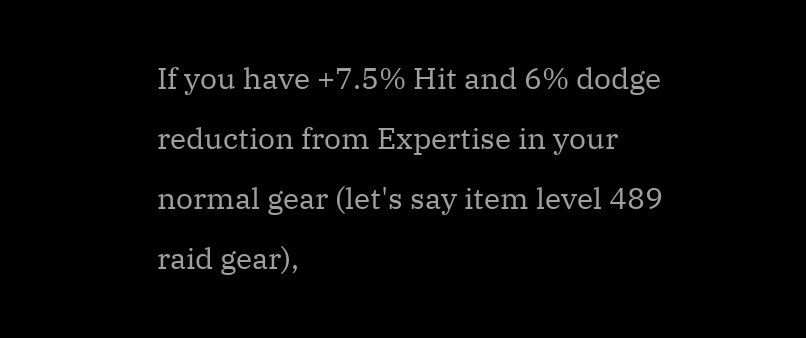If you have +7.5% Hit and 6% dodge reduction from Expertise in your normal gear (let's say item level 489 raid gear),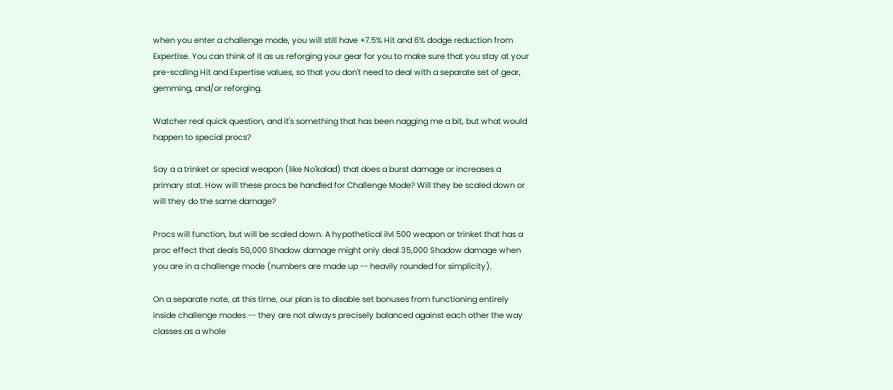when you enter a challenge mode, you will still have +7.5% Hit and 6% dodge reduction from Expertise. You can think of it as us reforging your gear for you to make sure that you stay at your pre-scaling Hit and Expertise values, so that you don't need to deal with a separate set of gear, gemming, and/or reforging.

Watcher real quick question, and it's something that has been nagging me a bit, but what would happen to special procs?

Say a a trinket or special weapon (like No'kalad) that does a burst damage or increases a primary stat. How will these procs be handled for Challenge Mode? Will they be scaled down or will they do the same damage?

Procs will function, but will be scaled down. A hypothetical ilvl 500 weapon or trinket that has a proc effect that deals 50,000 Shadow damage might only deal 35,000 Shadow damage when you are in a challenge mode (numbers are made up -- heavily rounded for simplicity).

On a separate note, at this time, our plan is to disable set bonuses from functioning entirely inside challenge modes -- they are not always precisely balanced against each other the way classes as a whole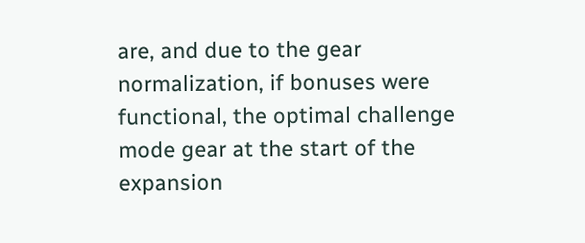are, and due to the gear normalization, if bonuses were functional, the optimal challenge mode gear at the start of the expansion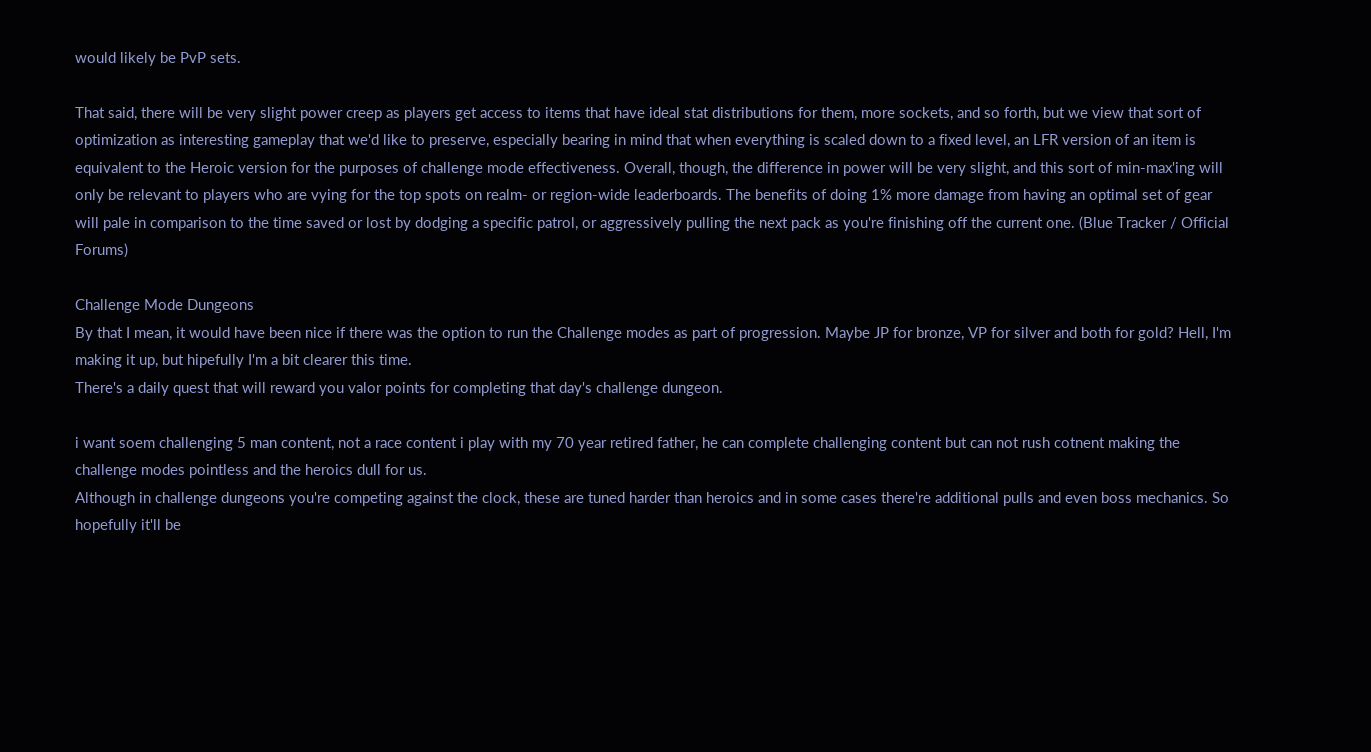would likely be PvP sets.

That said, there will be very slight power creep as players get access to items that have ideal stat distributions for them, more sockets, and so forth, but we view that sort of optimization as interesting gameplay that we'd like to preserve, especially bearing in mind that when everything is scaled down to a fixed level, an LFR version of an item is equivalent to the Heroic version for the purposes of challenge mode effectiveness. Overall, though, the difference in power will be very slight, and this sort of min-max'ing will only be relevant to players who are vying for the top spots on realm- or region-wide leaderboards. The benefits of doing 1% more damage from having an optimal set of gear will pale in comparison to the time saved or lost by dodging a specific patrol, or aggressively pulling the next pack as you're finishing off the current one. (Blue Tracker / Official Forums)

Challenge Mode Dungeons
By that I mean, it would have been nice if there was the option to run the Challenge modes as part of progression. Maybe JP for bronze, VP for silver and both for gold? Hell, I'm making it up, but hipefully I'm a bit clearer this time.
There's a daily quest that will reward you valor points for completing that day's challenge dungeon.

i want soem challenging 5 man content, not a race content i play with my 70 year retired father, he can complete challenging content but can not rush cotnent making the challenge modes pointless and the heroics dull for us.
Although in challenge dungeons you're competing against the clock, these are tuned harder than heroics and in some cases there're additional pulls and even boss mechanics. So hopefully it'll be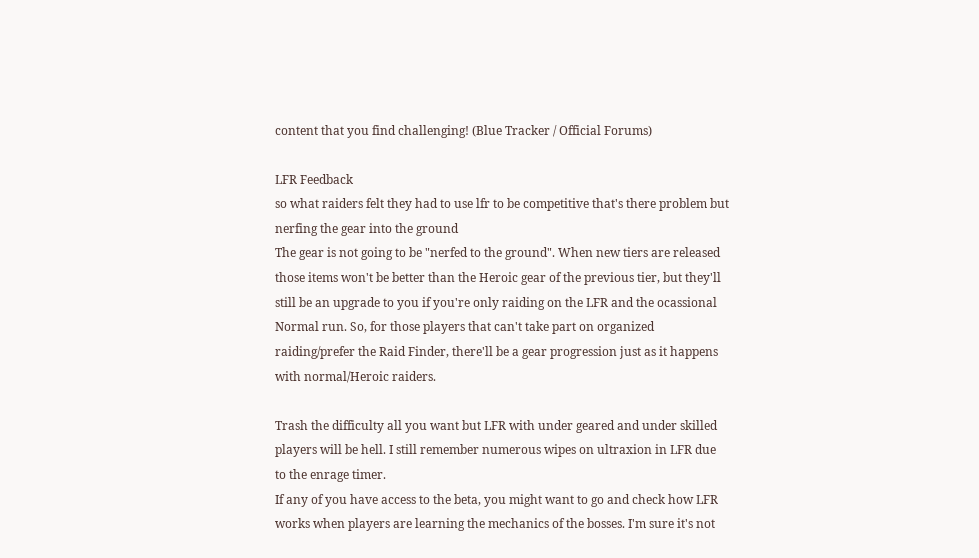content that you find challenging! (Blue Tracker / Official Forums)

LFR Feedback
so what raiders felt they had to use lfr to be competitive that's there problem but nerfing the gear into the ground
The gear is not going to be "nerfed to the ground". When new tiers are released those items won't be better than the Heroic gear of the previous tier, but they'll still be an upgrade to you if you're only raiding on the LFR and the ocassional Normal run. So, for those players that can't take part on organized raiding/prefer the Raid Finder, there'll be a gear progression just as it happens with normal/Heroic raiders.

Trash the difficulty all you want but LFR with under geared and under skilled players will be hell. I still remember numerous wipes on ultraxion in LFR due to the enrage timer.
If any of you have access to the beta, you might want to go and check how LFR works when players are learning the mechanics of the bosses. I'm sure it's not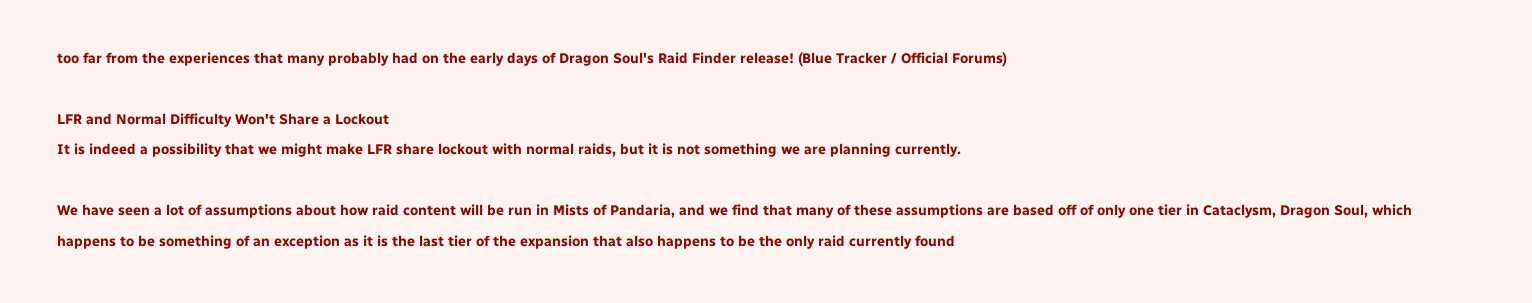too far from the experiences that many probably had on the early days of Dragon Soul's Raid Finder release! (Blue Tracker / Official Forums)

LFR and Normal Difficulty Won't Share a Lockout
It is indeed a possibility that we might make LFR share lockout with normal raids, but it is not something we are planning currently.

We have seen a lot of assumptions about how raid content will be run in Mists of Pandaria, and we find that many of these assumptions are based off of only one tier in Cataclysm, Dragon Soul, which happens to be something of an exception as it is the last tier of the expansion that also happens to be the only raid currently found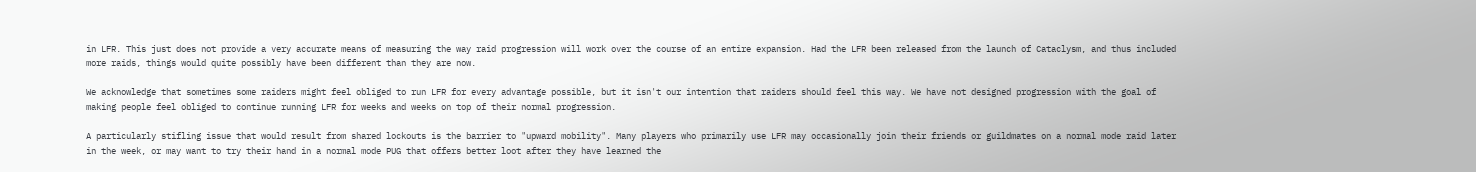in LFR. This just does not provide a very accurate means of measuring the way raid progression will work over the course of an entire expansion. Had the LFR been released from the launch of Cataclysm, and thus included more raids, things would quite possibly have been different than they are now.

We acknowledge that sometimes some raiders might feel obliged to run LFR for every advantage possible, but it isn't our intention that raiders should feel this way. We have not designed progression with the goal of making people feel obliged to continue running LFR for weeks and weeks on top of their normal progression.

A particularly stifling issue that would result from shared lockouts is the barrier to "upward mobility". Many players who primarily use LFR may occasionally join their friends or guildmates on a normal mode raid later in the week, or may want to try their hand in a normal mode PUG that offers better loot after they have learned the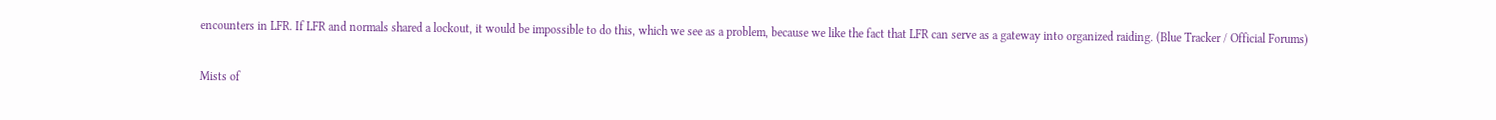encounters in LFR. If LFR and normals shared a lockout, it would be impossible to do this, which we see as a problem, because we like the fact that LFR can serve as a gateway into organized raiding. (Blue Tracker / Official Forums)

Mists of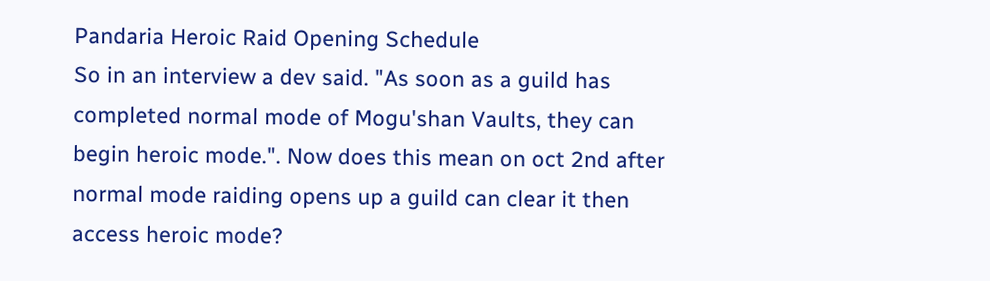Pandaria Heroic Raid Opening Schedule
So in an interview a dev said. "As soon as a guild has completed normal mode of Mogu'shan Vaults, they can begin heroic mode.". Now does this mean on oct 2nd after normal mode raiding opens up a guild can clear it then access heroic mode?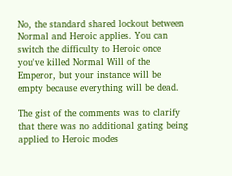No, the standard shared lockout between Normal and Heroic applies. You can switch the difficulty to Heroic once you've killed Normal Will of the Emperor, but your instance will be empty because everything will be dead.

The gist of the comments was to clarify that there was no additional gating being applied to Heroic modes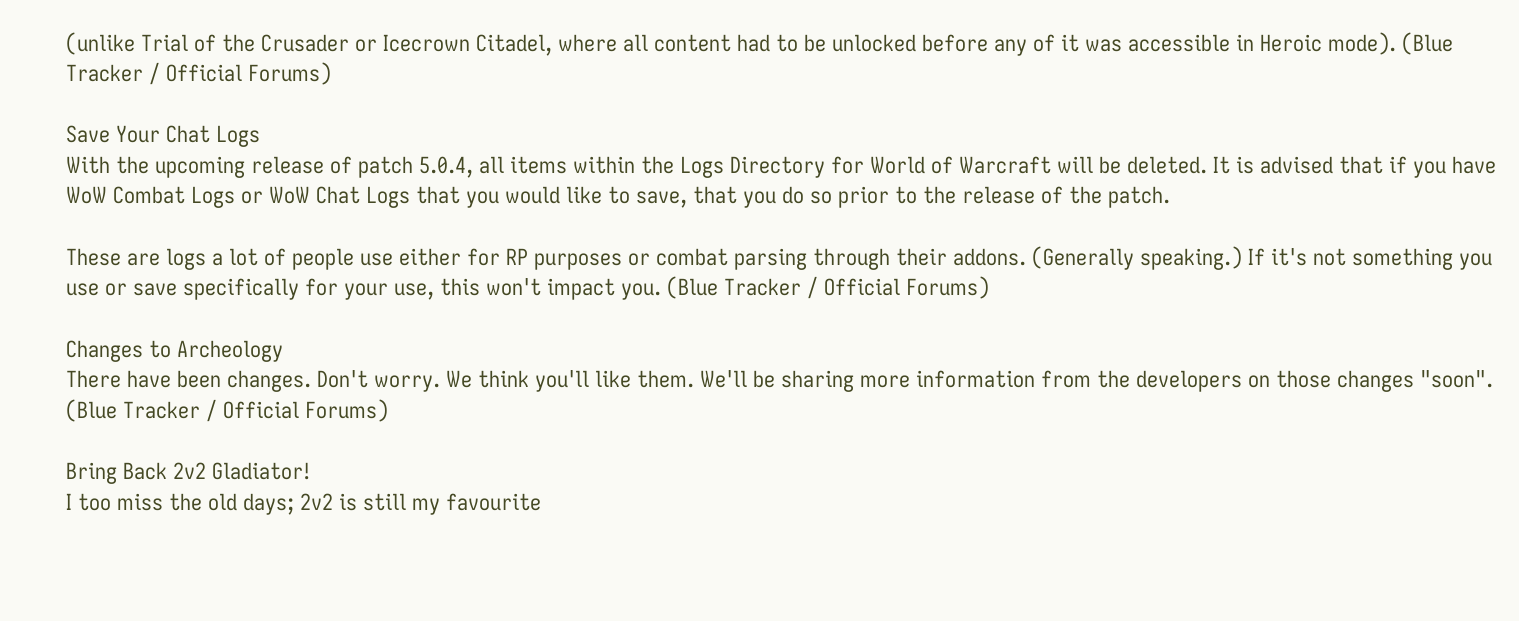(unlike Trial of the Crusader or Icecrown Citadel, where all content had to be unlocked before any of it was accessible in Heroic mode). (Blue Tracker / Official Forums)

Save Your Chat Logs
With the upcoming release of patch 5.0.4, all items within the Logs Directory for World of Warcraft will be deleted. It is advised that if you have WoW Combat Logs or WoW Chat Logs that you would like to save, that you do so prior to the release of the patch.

These are logs a lot of people use either for RP purposes or combat parsing through their addons. (Generally speaking.) If it's not something you use or save specifically for your use, this won't impact you. (Blue Tracker / Official Forums)

Changes to Archeology
There have been changes. Don't worry. We think you'll like them. We'll be sharing more information from the developers on those changes "soon". (Blue Tracker / Official Forums)

Bring Back 2v2 Gladiator!
I too miss the old days; 2v2 is still my favourite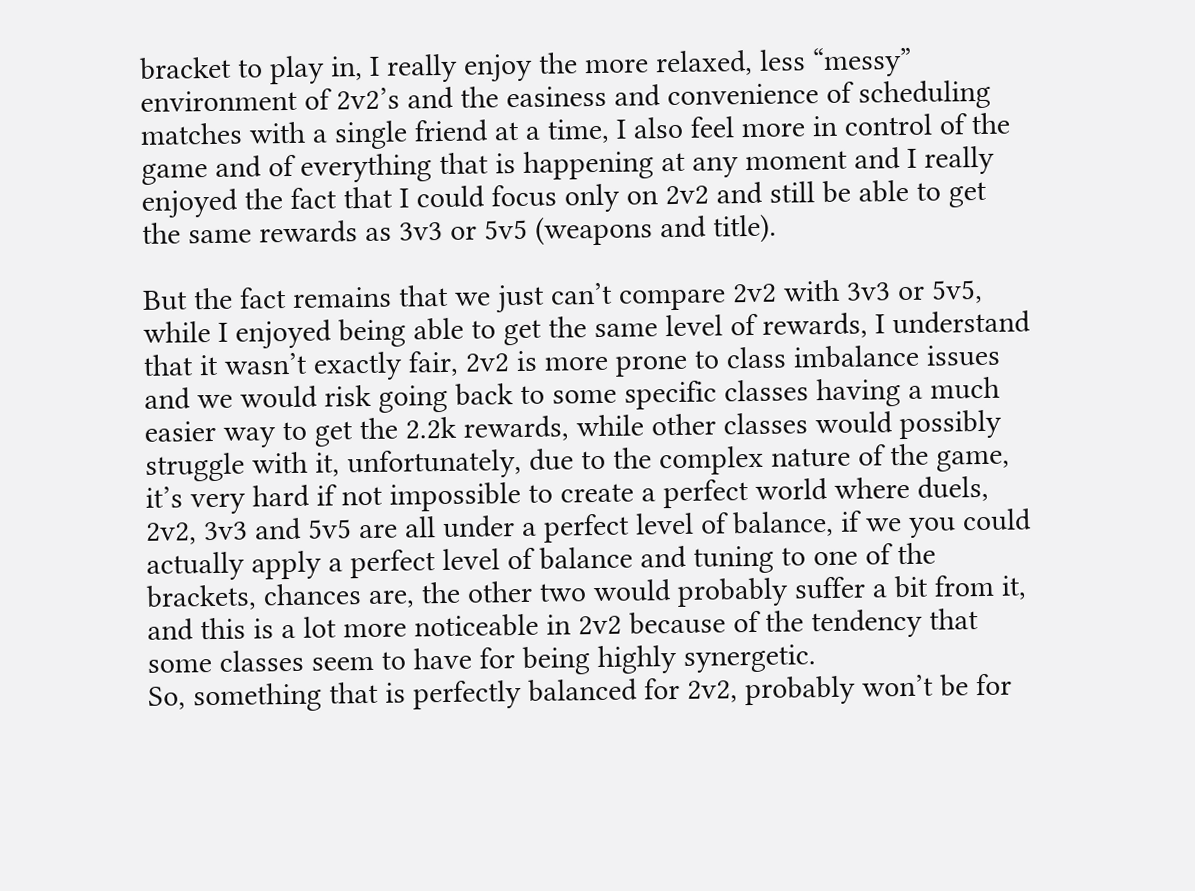bracket to play in, I really enjoy the more relaxed, less “messy” environment of 2v2’s and the easiness and convenience of scheduling matches with a single friend at a time, I also feel more in control of the game and of everything that is happening at any moment and I really enjoyed the fact that I could focus only on 2v2 and still be able to get the same rewards as 3v3 or 5v5 (weapons and title).

But the fact remains that we just can’t compare 2v2 with 3v3 or 5v5, while I enjoyed being able to get the same level of rewards, I understand that it wasn’t exactly fair, 2v2 is more prone to class imbalance issues and we would risk going back to some specific classes having a much easier way to get the 2.2k rewards, while other classes would possibly struggle with it, unfortunately, due to the complex nature of the game, it’s very hard if not impossible to create a perfect world where duels, 2v2, 3v3 and 5v5 are all under a perfect level of balance, if we you could actually apply a perfect level of balance and tuning to one of the brackets, chances are, the other two would probably suffer a bit from it, and this is a lot more noticeable in 2v2 because of the tendency that some classes seem to have for being highly synergetic.
So, something that is perfectly balanced for 2v2, probably won’t be for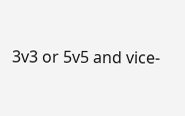3v3 or 5v5 and vice-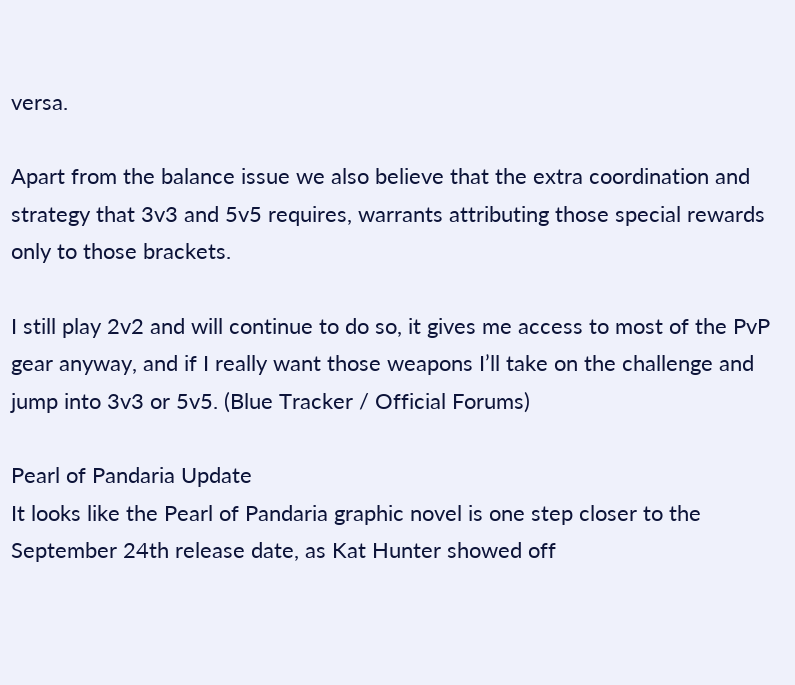versa.

Apart from the balance issue we also believe that the extra coordination and strategy that 3v3 and 5v5 requires, warrants attributing those special rewards only to those brackets.

I still play 2v2 and will continue to do so, it gives me access to most of the PvP gear anyway, and if I really want those weapons I’ll take on the challenge and jump into 3v3 or 5v5. (Blue Tracker / Official Forums)

Pearl of Pandaria Update
It looks like the Pearl of Pandaria graphic novel is one step closer to the September 24th release date, as Kat Hunter showed off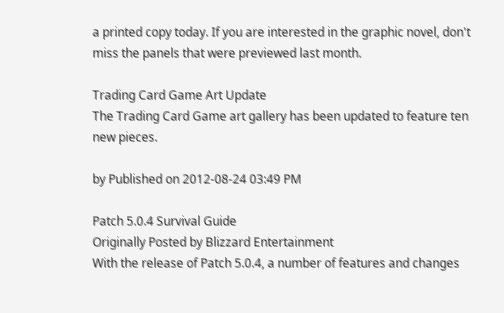a printed copy today. If you are interested in the graphic novel, don't miss the panels that were previewed last month.

Trading Card Game Art Update
The Trading Card Game art gallery has been updated to feature ten new pieces.

by Published on 2012-08-24 03:49 PM

Patch 5.0.4 Survival Guide
Originally Posted by Blizzard Entertainment
With the release of Patch 5.0.4, a number of features and changes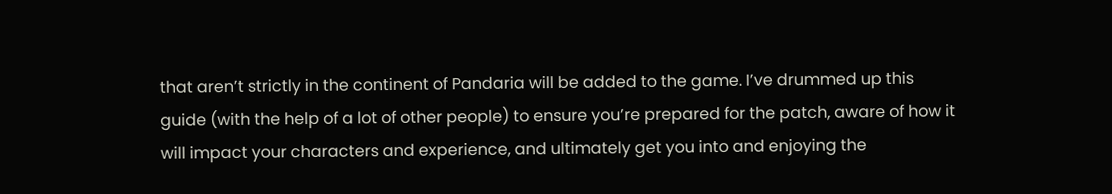that aren’t strictly in the continent of Pandaria will be added to the game. I’ve drummed up this guide (with the help of a lot of other people) to ensure you’re prepared for the patch, aware of how it will impact your characters and experience, and ultimately get you into and enjoying the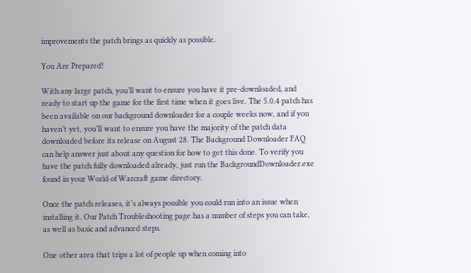improvements the patch brings as quickly as possible.

You Are Prepared!

With any large patch, you’ll want to ensure you have it pre-downloaded, and ready to start up the game for the first time when it goes live. The 5.0.4 patch has been available on our background downloader for a couple weeks now, and if you haven’t yet, you’ll want to ensure you have the majority of the patch data downloaded before its release on August 28. The Background Downloader FAQ can help answer just about any question for how to get this done. To verify you have the patch fully downloaded already, just run the BackgroundDownloader.exe found in your World of Warcraft game directory.

Once the patch releases, it’s always possible you could run into an issue when installing it. Our Patch Troubleshooting page has a number of steps you can take, as well as basic and advanced steps.

One other area that trips a lot of people up when coming into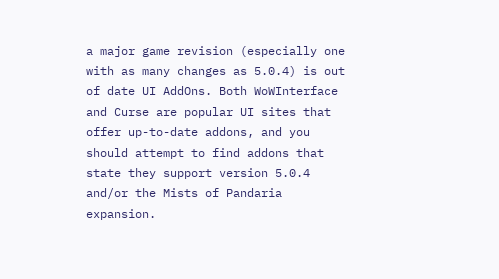a major game revision (especially one with as many changes as 5.0.4) is out of date UI AddOns. Both WoWInterface and Curse are popular UI sites that offer up-to-date addons, and you should attempt to find addons that state they support version 5.0.4 and/or the Mists of Pandaria expansion.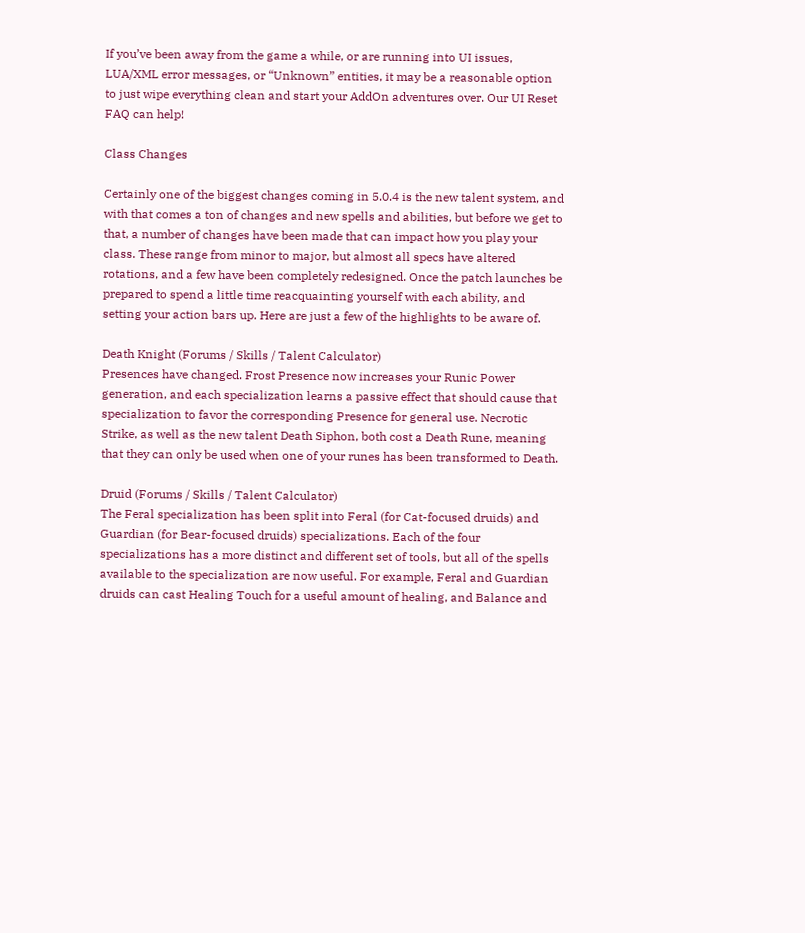If you’ve been away from the game a while, or are running into UI issues, LUA/XML error messages, or “Unknown” entities, it may be a reasonable option to just wipe everything clean and start your AddOn adventures over. Our UI Reset FAQ can help!

Class Changes

Certainly one of the biggest changes coming in 5.0.4 is the new talent system, and with that comes a ton of changes and new spells and abilities, but before we get to that, a number of changes have been made that can impact how you play your class. These range from minor to major, but almost all specs have altered rotations, and a few have been completely redesigned. Once the patch launches be prepared to spend a little time reacquainting yourself with each ability, and setting your action bars up. Here are just a few of the highlights to be aware of.

Death Knight (Forums / Skills / Talent Calculator)
Presences have changed. Frost Presence now increases your Runic Power generation, and each specialization learns a passive effect that should cause that specialization to favor the corresponding Presence for general use. Necrotic Strike, as well as the new talent Death Siphon, both cost a Death Rune, meaning that they can only be used when one of your runes has been transformed to Death.

Druid (Forums / Skills / Talent Calculator)
The Feral specialization has been split into Feral (for Cat-focused druids) and Guardian (for Bear-focused druids) specializations. Each of the four specializations has a more distinct and different set of tools, but all of the spells available to the specialization are now useful. For example, Feral and Guardian druids can cast Healing Touch for a useful amount of healing, and Balance and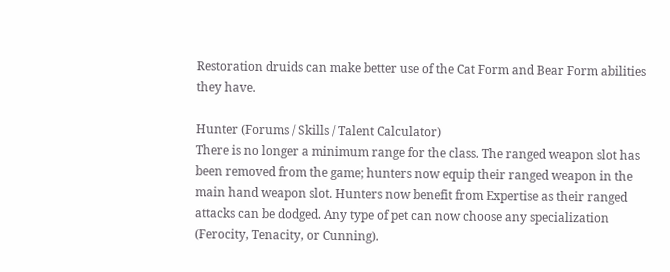Restoration druids can make better use of the Cat Form and Bear Form abilities they have.

Hunter (Forums / Skills / Talent Calculator)
There is no longer a minimum range for the class. The ranged weapon slot has been removed from the game; hunters now equip their ranged weapon in the main hand weapon slot. Hunters now benefit from Expertise as their ranged attacks can be dodged. Any type of pet can now choose any specialization (Ferocity, Tenacity, or Cunning).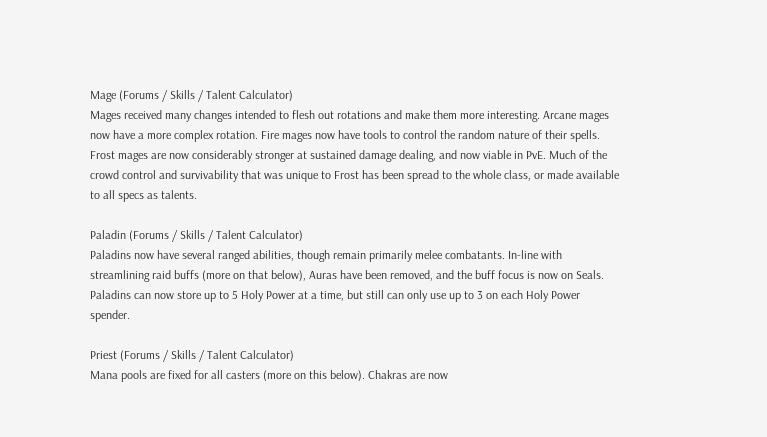Mage (Forums / Skills / Talent Calculator)
Mages received many changes intended to flesh out rotations and make them more interesting. Arcane mages now have a more complex rotation. Fire mages now have tools to control the random nature of their spells. Frost mages are now considerably stronger at sustained damage dealing, and now viable in PvE. Much of the crowd control and survivability that was unique to Frost has been spread to the whole class, or made available to all specs as talents.

Paladin (Forums / Skills / Talent Calculator)
Paladins now have several ranged abilities, though remain primarily melee combatants. In-line with streamlining raid buffs (more on that below), Auras have been removed, and the buff focus is now on Seals. Paladins can now store up to 5 Holy Power at a time, but still can only use up to 3 on each Holy Power spender.

Priest (Forums / Skills / Talent Calculator)
Mana pools are fixed for all casters (more on this below). Chakras are now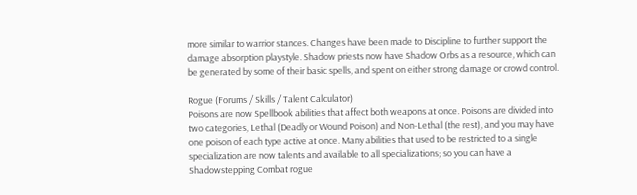more similar to warrior stances. Changes have been made to Discipline to further support the damage absorption playstyle. Shadow priests now have Shadow Orbs as a resource, which can be generated by some of their basic spells, and spent on either strong damage or crowd control.

Rogue (Forums / Skills / Talent Calculator)
Poisons are now Spellbook abilities that affect both weapons at once. Poisons are divided into two categories, Lethal (Deadly or Wound Poison) and Non-Lethal (the rest), and you may have one poison of each type active at once. Many abilities that used to be restricted to a single specialization are now talents and available to all specializations; so you can have a Shadowstepping Combat rogue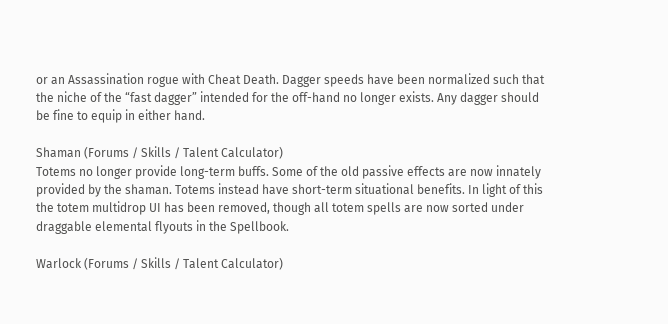or an Assassination rogue with Cheat Death. Dagger speeds have been normalized such that the niche of the “fast dagger” intended for the off-hand no longer exists. Any dagger should be fine to equip in either hand.

Shaman (Forums / Skills / Talent Calculator)
Totems no longer provide long-term buffs. Some of the old passive effects are now innately provided by the shaman. Totems instead have short-term situational benefits. In light of this the totem multidrop UI has been removed, though all totem spells are now sorted under draggable elemental flyouts in the Spellbook.

Warlock (Forums / Skills / Talent Calculator)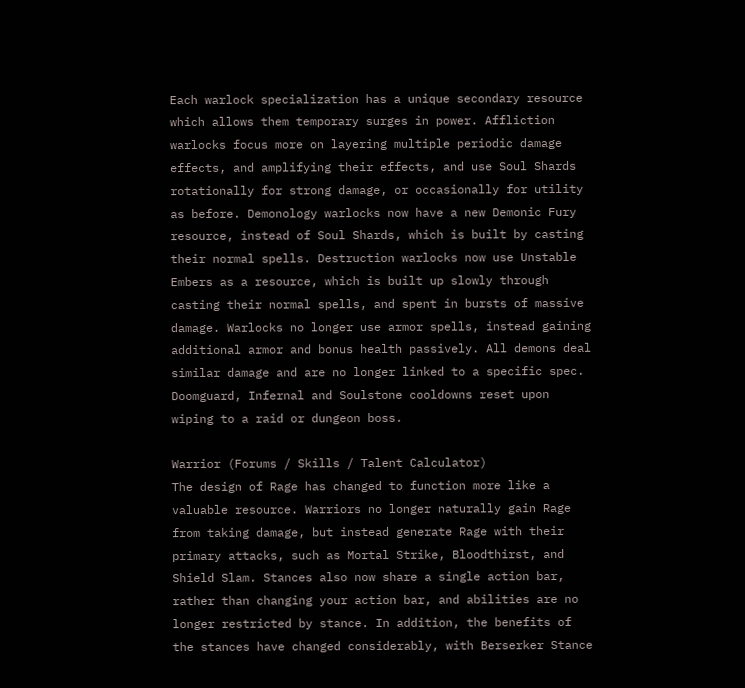Each warlock specialization has a unique secondary resource which allows them temporary surges in power. Affliction warlocks focus more on layering multiple periodic damage effects, and amplifying their effects, and use Soul Shards rotationally for strong damage, or occasionally for utility as before. Demonology warlocks now have a new Demonic Fury resource, instead of Soul Shards, which is built by casting their normal spells. Destruction warlocks now use Unstable Embers as a resource, which is built up slowly through casting their normal spells, and spent in bursts of massive damage. Warlocks no longer use armor spells, instead gaining additional armor and bonus health passively. All demons deal similar damage and are no longer linked to a specific spec. Doomguard, Infernal and Soulstone cooldowns reset upon wiping to a raid or dungeon boss.

Warrior (Forums / Skills / Talent Calculator)
The design of Rage has changed to function more like a valuable resource. Warriors no longer naturally gain Rage from taking damage, but instead generate Rage with their primary attacks, such as Mortal Strike, Bloodthirst, and Shield Slam. Stances also now share a single action bar, rather than changing your action bar, and abilities are no longer restricted by stance. In addition, the benefits of the stances have changed considerably, with Berserker Stance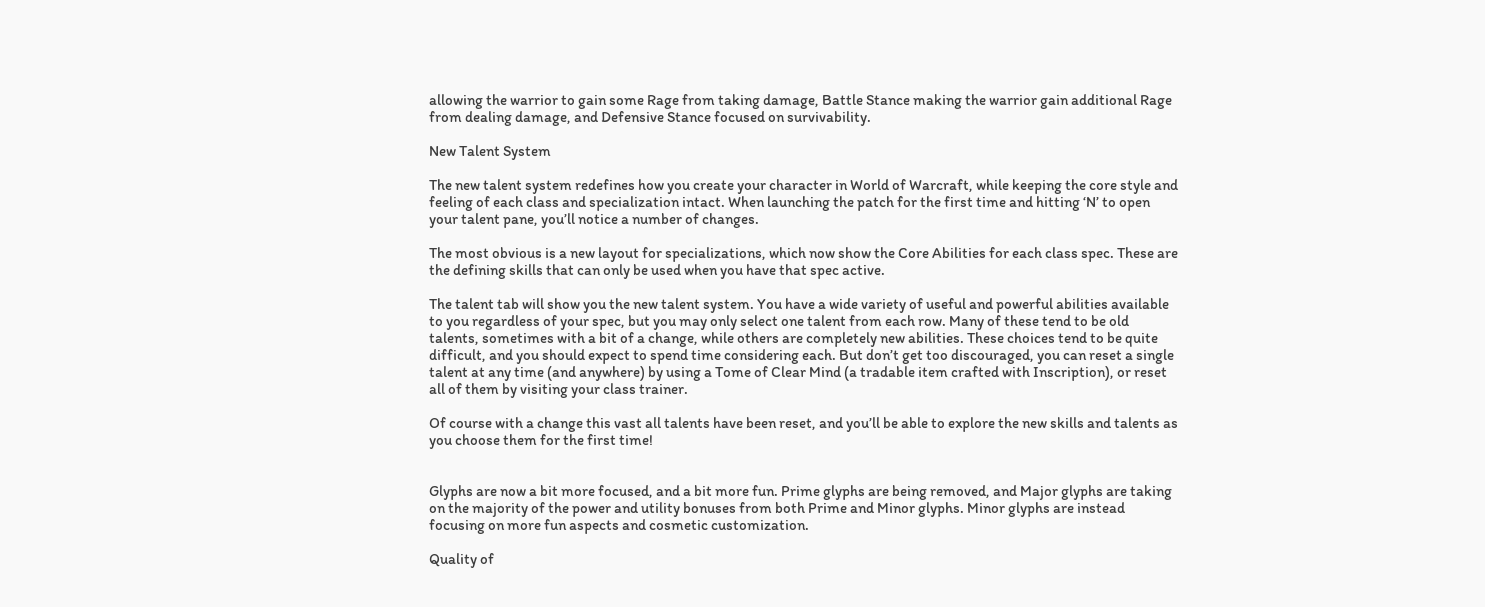allowing the warrior to gain some Rage from taking damage, Battle Stance making the warrior gain additional Rage from dealing damage, and Defensive Stance focused on survivability.

New Talent System

The new talent system redefines how you create your character in World of Warcraft, while keeping the core style and feeling of each class and specialization intact. When launching the patch for the first time and hitting ‘N’ to open your talent pane, you’ll notice a number of changes.

The most obvious is a new layout for specializations, which now show the Core Abilities for each class spec. These are the defining skills that can only be used when you have that spec active.

The talent tab will show you the new talent system. You have a wide variety of useful and powerful abilities available to you regardless of your spec, but you may only select one talent from each row. Many of these tend to be old talents, sometimes with a bit of a change, while others are completely new abilities. These choices tend to be quite difficult, and you should expect to spend time considering each. But don’t get too discouraged, you can reset a single talent at any time (and anywhere) by using a Tome of Clear Mind (a tradable item crafted with Inscription), or reset all of them by visiting your class trainer.

Of course with a change this vast all talents have been reset, and you’ll be able to explore the new skills and talents as you choose them for the first time!


Glyphs are now a bit more focused, and a bit more fun. Prime glyphs are being removed, and Major glyphs are taking on the majority of the power and utility bonuses from both Prime and Minor glyphs. Minor glyphs are instead focusing on more fun aspects and cosmetic customization.

Quality of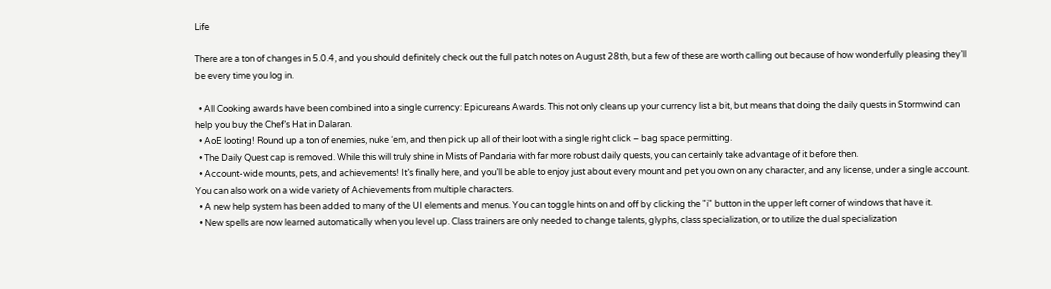Life

There are a ton of changes in 5.0.4, and you should definitely check out the full patch notes on August 28th, but a few of these are worth calling out because of how wonderfully pleasing they’ll be every time you log in.

  • All Cooking awards have been combined into a single currency: Epicureans Awards. This not only cleans up your currency list a bit, but means that doing the daily quests in Stormwind can help you buy the Chef’s Hat in Dalaran.
  • AoE looting! Round up a ton of enemies, nuke ‘em, and then pick up all of their loot with a single right click – bag space permitting.
  • The Daily Quest cap is removed. While this will truly shine in Mists of Pandaria with far more robust daily quests, you can certainly take advantage of it before then.
  • Account-wide mounts, pets, and achievements! It’s finally here, and you’ll be able to enjoy just about every mount and pet you own on any character, and any license, under a single account. You can also work on a wide variety of Achievements from multiple characters.
  • A new help system has been added to many of the UI elements and menus. You can toggle hints on and off by clicking the "i" button in the upper left corner of windows that have it.
  • New spells are now learned automatically when you level up. Class trainers are only needed to change talents, glyphs, class specialization, or to utilize the dual specialization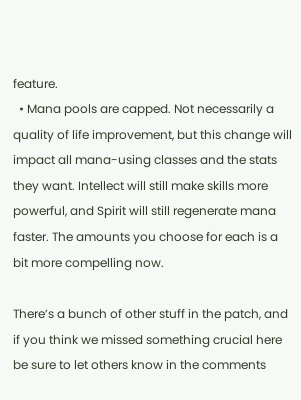feature.
  • Mana pools are capped. Not necessarily a quality of life improvement, but this change will impact all mana-using classes and the stats they want. Intellect will still make skills more powerful, and Spirit will still regenerate mana faster. The amounts you choose for each is a bit more compelling now.

There’s a bunch of other stuff in the patch, and if you think we missed something crucial here be sure to let others know in the comments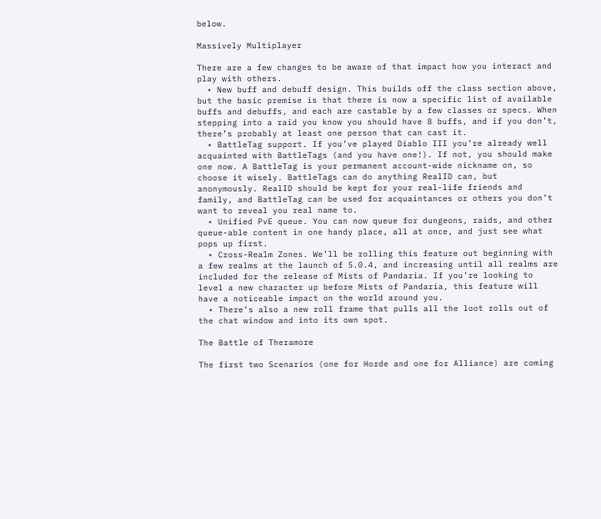below.

Massively Multiplayer

There are a few changes to be aware of that impact how you interact and play with others.
  • New buff and debuff design. This builds off the class section above, but the basic premise is that there is now a specific list of available buffs and debuffs, and each are castable by a few classes or specs. When stepping into a raid you know you should have 8 buffs, and if you don’t, there’s probably at least one person that can cast it.
  • BattleTag support. If you’ve played Diablo III you’re already well acquainted with BattleTags (and you have one!). If not, you should make one now. A BattleTag is your permanent account-wide nickname on, so choose it wisely. BattleTags can do anything RealID can, but anonymously. RealID should be kept for your real-life friends and family, and BattleTag can be used for acquaintances or others you don’t want to reveal you real name to.
  • Unified PvE queue. You can now queue for dungeons, raids, and other queue-able content in one handy place, all at once, and just see what pops up first.
  • Cross-Realm Zones. We’ll be rolling this feature out beginning with a few realms at the launch of 5.0.4, and increasing until all realms are included for the release of Mists of Pandaria. If you’re looking to level a new character up before Mists of Pandaria, this feature will have a noticeable impact on the world around you.
  • There’s also a new roll frame that pulls all the loot rolls out of the chat window and into its own spot.

The Battle of Theramore

The first two Scenarios (one for Horde and one for Alliance) are coming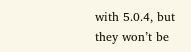with 5.0.4, but they won’t be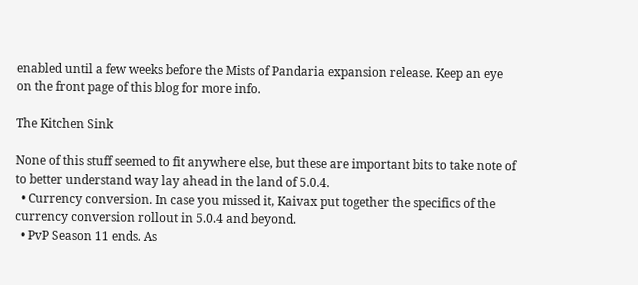enabled until a few weeks before the Mists of Pandaria expansion release. Keep an eye on the front page of this blog for more info.

The Kitchen Sink

None of this stuff seemed to fit anywhere else, but these are important bits to take note of to better understand way lay ahead in the land of 5.0.4.
  • Currency conversion. In case you missed it, Kaivax put together the specifics of the currency conversion rollout in 5.0.4 and beyond.
  • PvP Season 11 ends. As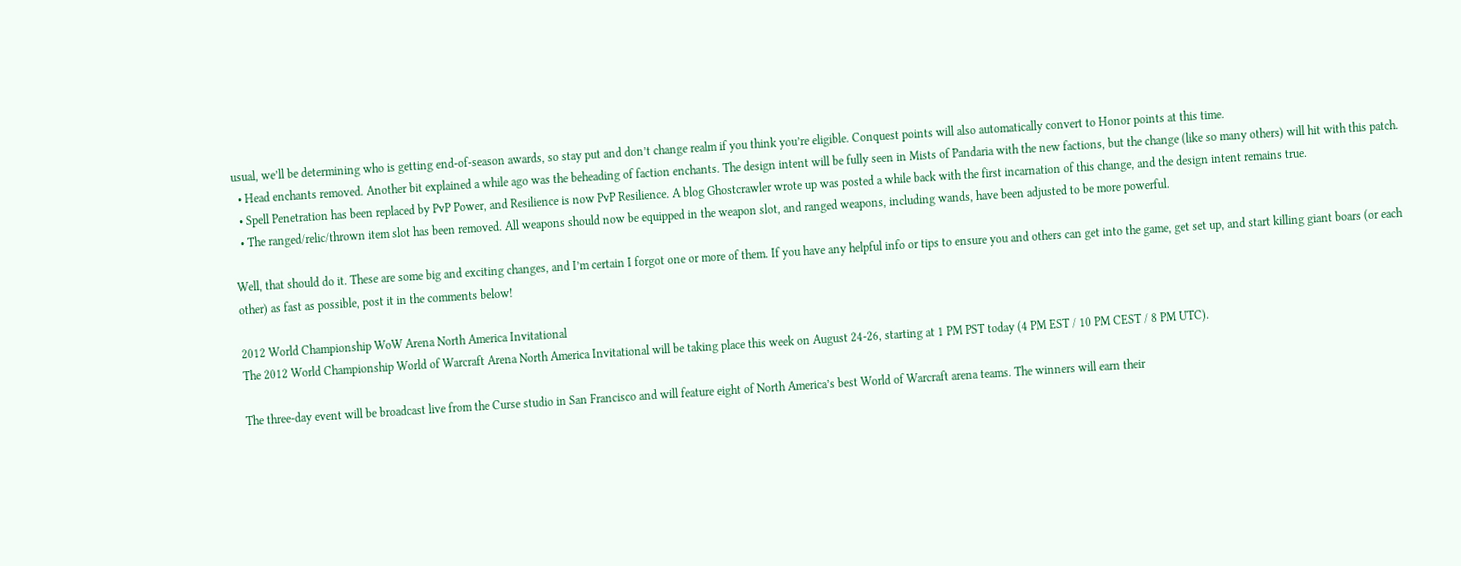usual, we’ll be determining who is getting end-of-season awards, so stay put and don’t change realm if you think you’re eligible. Conquest points will also automatically convert to Honor points at this time.
  • Head enchants removed. Another bit explained a while ago was the beheading of faction enchants. The design intent will be fully seen in Mists of Pandaria with the new factions, but the change (like so many others) will hit with this patch.
  • Spell Penetration has been replaced by PvP Power, and Resilience is now PvP Resilience. A blog Ghostcrawler wrote up was posted a while back with the first incarnation of this change, and the design intent remains true.
  • The ranged/relic/thrown item slot has been removed. All weapons should now be equipped in the weapon slot, and ranged weapons, including wands, have been adjusted to be more powerful.

Well, that should do it. These are some big and exciting changes, and I’m certain I forgot one or more of them. If you have any helpful info or tips to ensure you and others can get into the game, get set up, and start killing giant boars (or each other) as fast as possible, post it in the comments below!

2012 World Championship WoW Arena North America Invitational
The 2012 World Championship World of Warcraft Arena North America Invitational will be taking place this week on August 24-26, starting at 1 PM PST today (4 PM EST / 10 PM CEST / 8 PM UTC).

The three-day event will be broadcast live from the Curse studio in San Francisco and will feature eight of North America’s best World of Warcraft arena teams. The winners will earn their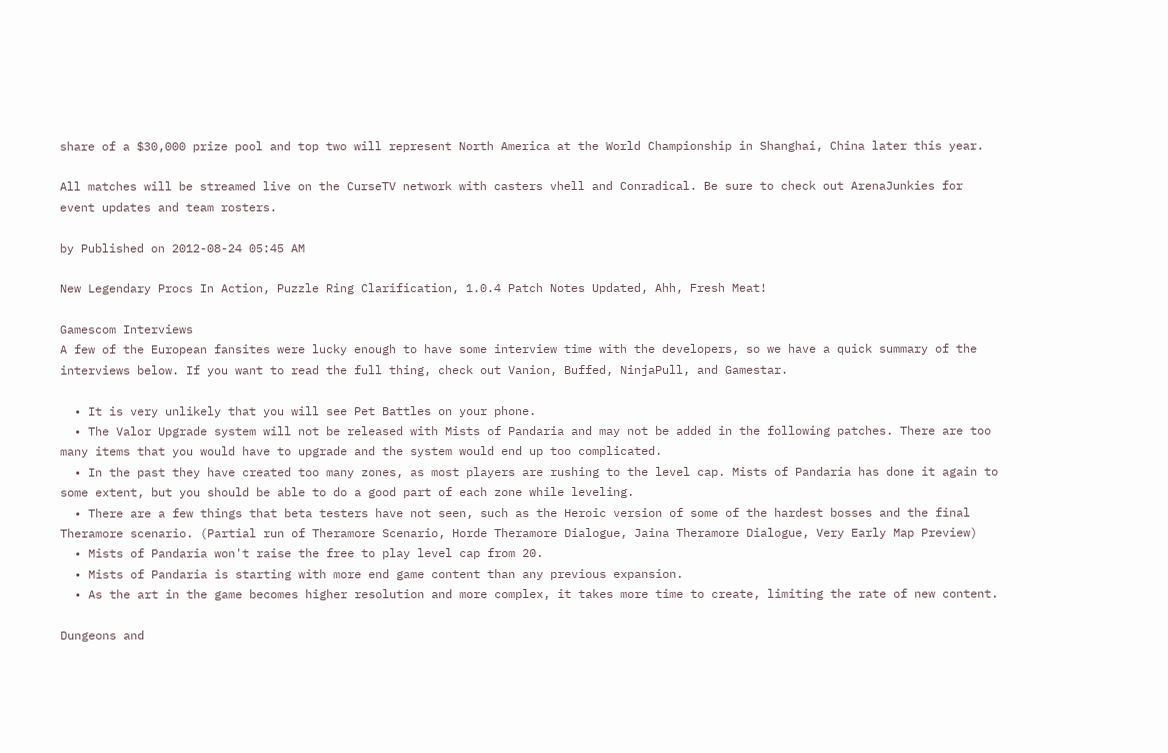share of a $30,000 prize pool and top two will represent North America at the World Championship in Shanghai, China later this year.

All matches will be streamed live on the CurseTV network with casters vhell and Conradical. Be sure to check out ArenaJunkies for event updates and team rosters.

by Published on 2012-08-24 05:45 AM

New Legendary Procs In Action, Puzzle Ring Clarification, 1.0.4 Patch Notes Updated, Ahh, Fresh Meat!

Gamescom Interviews
A few of the European fansites were lucky enough to have some interview time with the developers, so we have a quick summary of the interviews below. If you want to read the full thing, check out Vanion, Buffed, NinjaPull, and Gamestar.

  • It is very unlikely that you will see Pet Battles on your phone.
  • The Valor Upgrade system will not be released with Mists of Pandaria and may not be added in the following patches. There are too many items that you would have to upgrade and the system would end up too complicated.
  • In the past they have created too many zones, as most players are rushing to the level cap. Mists of Pandaria has done it again to some extent, but you should be able to do a good part of each zone while leveling.
  • There are a few things that beta testers have not seen, such as the Heroic version of some of the hardest bosses and the final Theramore scenario. (Partial run of Theramore Scenario, Horde Theramore Dialogue, Jaina Theramore Dialogue, Very Early Map Preview)
  • Mists of Pandaria won't raise the free to play level cap from 20.
  • Mists of Pandaria is starting with more end game content than any previous expansion.
  • As the art in the game becomes higher resolution and more complex, it takes more time to create, limiting the rate of new content.

Dungeons and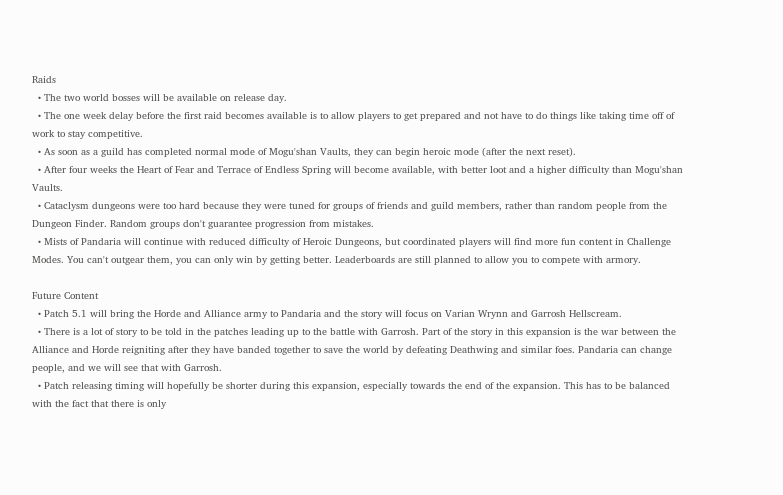Raids
  • The two world bosses will be available on release day.
  • The one week delay before the first raid becomes available is to allow players to get prepared and not have to do things like taking time off of work to stay competitive.
  • As soon as a guild has completed normal mode of Mogu'shan Vaults, they can begin heroic mode (after the next reset).
  • After four weeks the Heart of Fear and Terrace of Endless Spring will become available, with better loot and a higher difficulty than Mogu'shan Vaults.
  • Cataclysm dungeons were too hard because they were tuned for groups of friends and guild members, rather than random people from the Dungeon Finder. Random groups don't guarantee progression from mistakes.
  • Mists of Pandaria will continue with reduced difficulty of Heroic Dungeons, but coordinated players will find more fun content in Challenge Modes. You can't outgear them, you can only win by getting better. Leaderboards are still planned to allow you to compete with armory.

Future Content
  • Patch 5.1 will bring the Horde and Alliance army to Pandaria and the story will focus on Varian Wrynn and Garrosh Hellscream.
  • There is a lot of story to be told in the patches leading up to the battle with Garrosh. Part of the story in this expansion is the war between the Alliance and Horde reigniting after they have banded together to save the world by defeating Deathwing and similar foes. Pandaria can change people, and we will see that with Garrosh.
  • Patch releasing timing will hopefully be shorter during this expansion, especially towards the end of the expansion. This has to be balanced with the fact that there is only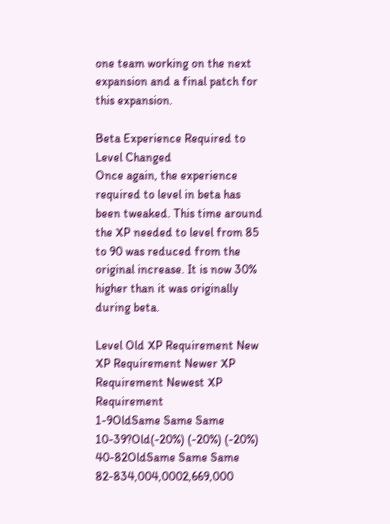one team working on the next expansion and a final patch for this expansion.

Beta Experience Required to Level Changed
Once again, the experience required to level in beta has been tweaked. This time around the XP needed to level from 85 to 90 was reduced from the original increase. It is now 30% higher than it was originally during beta.

Level Old XP Requirement New XP Requirement Newer XP Requirement Newest XP Requirement
1-9OldSame Same Same
10-39?Old(-20%) (-20%) (-20%)
40-82OldSame Same Same
82-834,004,0002,669,000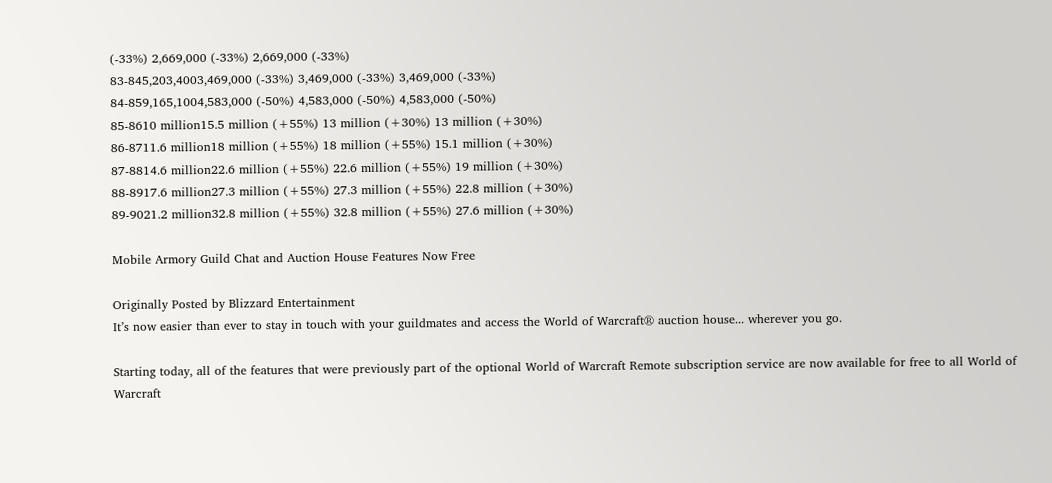(-33%) 2,669,000 (-33%) 2,669,000 (-33%)
83-845,203,4003,469,000 (-33%) 3,469,000 (-33%) 3,469,000 (-33%)
84-859,165,1004,583,000 (-50%) 4,583,000 (-50%) 4,583,000 (-50%)
85-8610 million15.5 million (+55%) 13 million (+30%) 13 million (+30%)
86-8711.6 million18 million (+55%) 18 million (+55%) 15.1 million (+30%)
87-8814.6 million22.6 million (+55%) 22.6 million (+55%) 19 million (+30%)
88-8917.6 million27.3 million (+55%) 27.3 million (+55%) 22.8 million (+30%)
89-9021.2 million32.8 million (+55%) 32.8 million (+55%) 27.6 million (+30%)

Mobile Armory Guild Chat and Auction House Features Now Free

Originally Posted by Blizzard Entertainment
It’s now easier than ever to stay in touch with your guildmates and access the World of Warcraft® auction house... wherever you go.

Starting today, all of the features that were previously part of the optional World of Warcraft Remote subscription service are now available for free to all World of Warcraft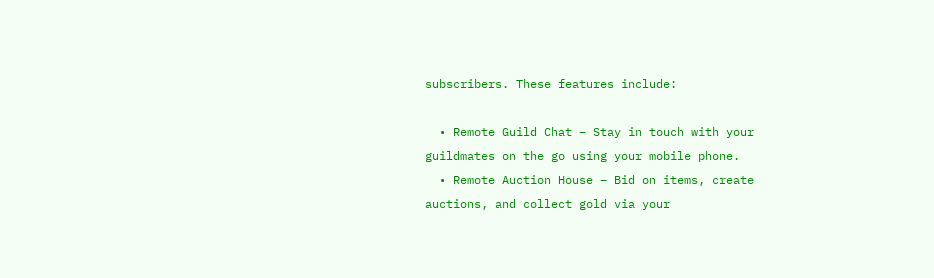subscribers. These features include:

  • Remote Guild Chat – Stay in touch with your guildmates on the go using your mobile phone.
  • Remote Auction House – Bid on items, create auctions, and collect gold via your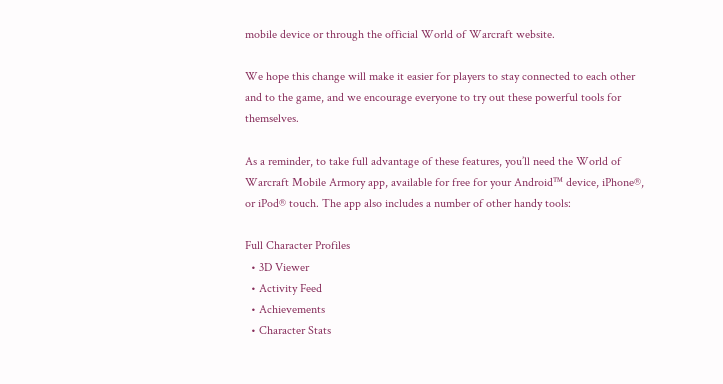mobile device or through the official World of Warcraft website.

We hope this change will make it easier for players to stay connected to each other and to the game, and we encourage everyone to try out these powerful tools for themselves.

As a reminder, to take full advantage of these features, you’ll need the World of Warcraft Mobile Armory app, available for free for your Android™ device, iPhone®, or iPod® touch. The app also includes a number of other handy tools:

Full Character Profiles
  • 3D Viewer
  • Activity Feed
  • Achievements
  • Character Stats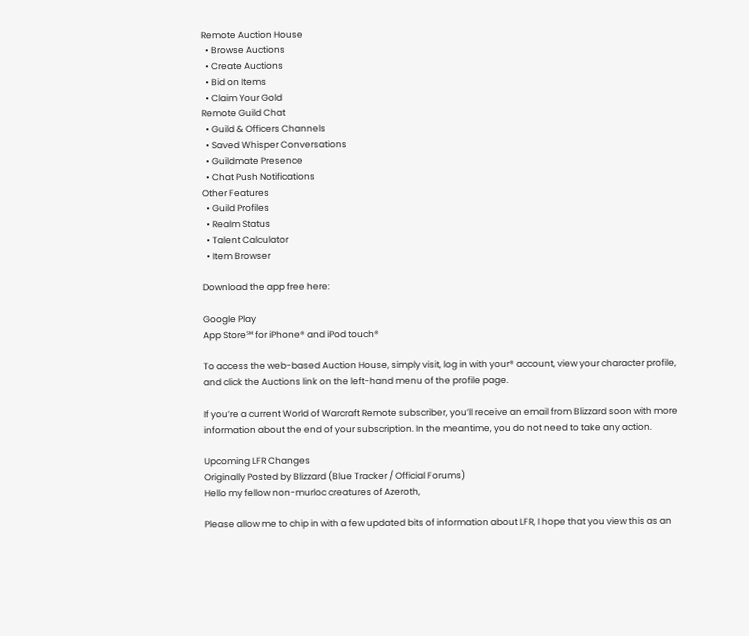Remote Auction House
  • Browse Auctions
  • Create Auctions
  • Bid on Items
  • Claim Your Gold
Remote Guild Chat
  • Guild & Officers Channels
  • Saved Whisper Conversations
  • Guildmate Presence
  • Chat Push Notifications
Other Features
  • Guild Profiles
  • Realm Status
  • Talent Calculator
  • Item Browser

Download the app free here:

Google Play
App Store℠ for iPhone® and iPod touch®

To access the web-based Auction House, simply visit, log in with your® account, view your character profile, and click the Auctions link on the left-hand menu of the profile page.

If you’re a current World of Warcraft Remote subscriber, you’ll receive an email from Blizzard soon with more information about the end of your subscription. In the meantime, you do not need to take any action.

Upcoming LFR Changes
Originally Posted by Blizzard (Blue Tracker / Official Forums)
Hello my fellow non-murloc creatures of Azeroth,

Please allow me to chip in with a few updated bits of information about LFR, I hope that you view this as an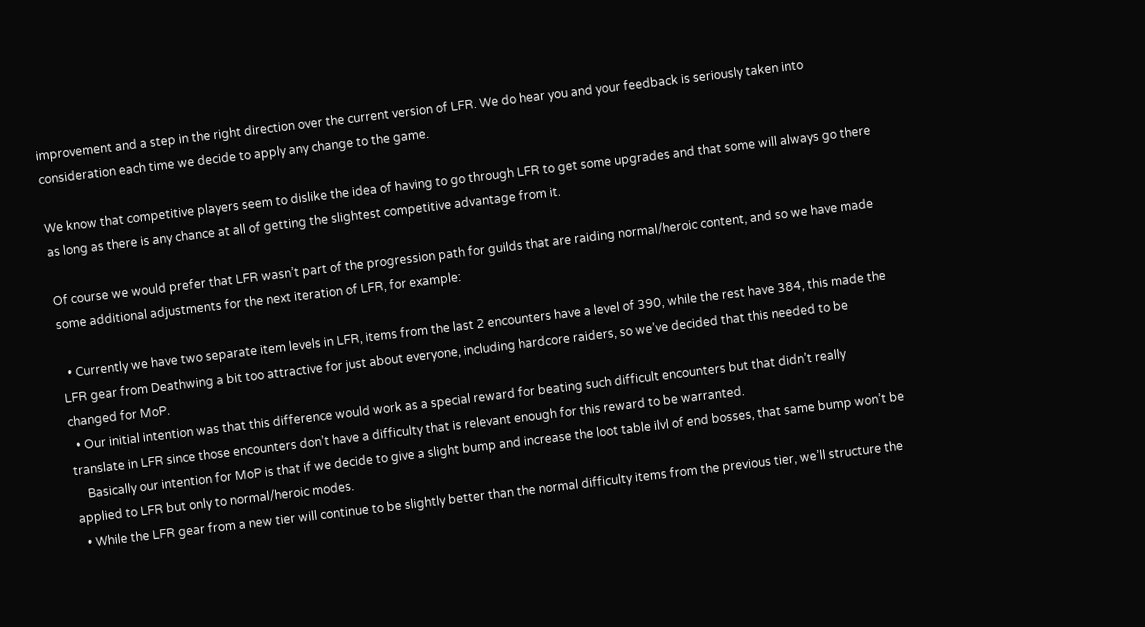improvement and a step in the right direction over the current version of LFR. We do hear you and your feedback is seriously taken into consideration each time we decide to apply any change to the game.

We know that competitive players seem to dislike the idea of having to go through LFR to get some upgrades and that some will always go there as long as there is any chance at all of getting the slightest competitive advantage from it.

Of course we would prefer that LFR wasn’t part of the progression path for guilds that are raiding normal/heroic content, and so we have made some additional adjustments for the next iteration of LFR, for example:

  • Currently we have two separate item levels in LFR, items from the last 2 encounters have a level of 390, while the rest have 384, this made the LFR gear from Deathwing a bit too attractive for just about everyone, including hardcore raiders, so we’ve decided that this needed to be changed for MoP.
  • Our initial intention was that this difference would work as a special reward for beating such difficult encounters but that didn’t really translate in LFR since those encounters don’t have a difficulty that is relevant enough for this reward to be warranted.
    Basically our intention for MoP is that if we decide to give a slight bump and increase the loot table ilvl of end bosses, that same bump won’t be applied to LFR but only to normal/heroic modes.
  • While the LFR gear from a new tier will continue to be slightly better than the normal difficulty items from the previous tier, we’ll structure the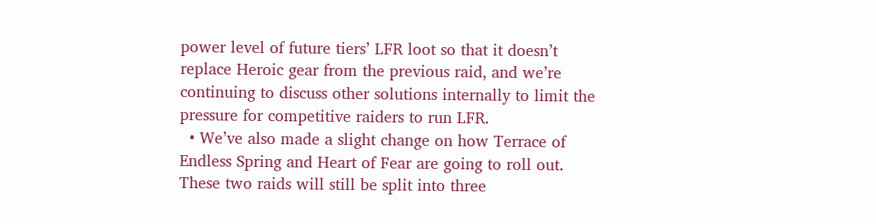power level of future tiers’ LFR loot so that it doesn’t replace Heroic gear from the previous raid, and we’re continuing to discuss other solutions internally to limit the pressure for competitive raiders to run LFR.
  • We’ve also made a slight change on how Terrace of Endless Spring and Heart of Fear are going to roll out. These two raids will still be split into three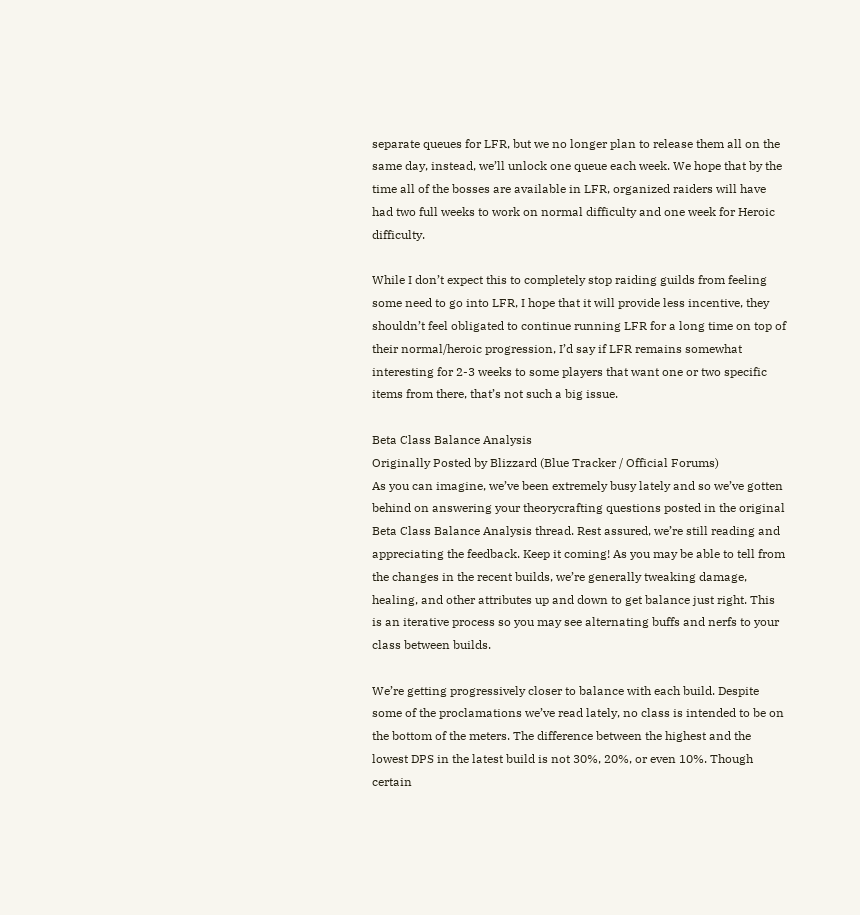separate queues for LFR, but we no longer plan to release them all on the same day, instead, we’ll unlock one queue each week. We hope that by the time all of the bosses are available in LFR, organized raiders will have had two full weeks to work on normal difficulty and one week for Heroic difficulty.

While I don’t expect this to completely stop raiding guilds from feeling some need to go into LFR, I hope that it will provide less incentive, they shouldn’t feel obligated to continue running LFR for a long time on top of their normal/heroic progression, I’d say if LFR remains somewhat interesting for 2-3 weeks to some players that want one or two specific items from there, that’s not such a big issue.

Beta Class Balance Analysis
Originally Posted by Blizzard (Blue Tracker / Official Forums)
As you can imagine, we’ve been extremely busy lately and so we’ve gotten behind on answering your theorycrafting questions posted in the original Beta Class Balance Analysis thread. Rest assured, we’re still reading and appreciating the feedback. Keep it coming! As you may be able to tell from the changes in the recent builds, we’re generally tweaking damage, healing, and other attributes up and down to get balance just right. This is an iterative process so you may see alternating buffs and nerfs to your class between builds.

We’re getting progressively closer to balance with each build. Despite some of the proclamations we’ve read lately, no class is intended to be on the bottom of the meters. The difference between the highest and the lowest DPS in the latest build is not 30%, 20%, or even 10%. Though certain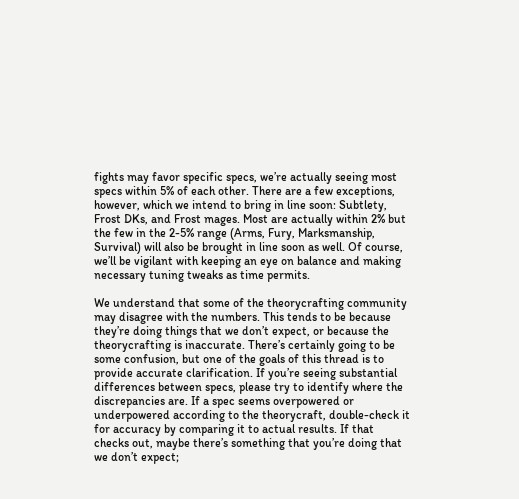fights may favor specific specs, we’re actually seeing most specs within 5% of each other. There are a few exceptions, however, which we intend to bring in line soon: Subtlety, Frost DKs, and Frost mages. Most are actually within 2% but the few in the 2-5% range (Arms, Fury, Marksmanship, Survival) will also be brought in line soon as well. Of course, we’ll be vigilant with keeping an eye on balance and making necessary tuning tweaks as time permits.

We understand that some of the theorycrafting community may disagree with the numbers. This tends to be because they’re doing things that we don’t expect, or because the theorycrafting is inaccurate. There’s certainly going to be some confusion, but one of the goals of this thread is to provide accurate clarification. If you’re seeing substantial differences between specs, please try to identify where the discrepancies are. If a spec seems overpowered or underpowered according to the theorycraft, double-check it for accuracy by comparing it to actual results. If that checks out, maybe there’s something that you’re doing that we don’t expect;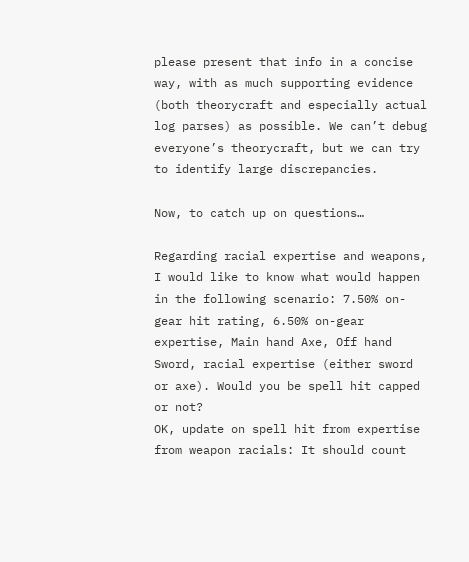please present that info in a concise way, with as much supporting evidence (both theorycraft and especially actual log parses) as possible. We can’t debug everyone’s theorycraft, but we can try to identify large discrepancies.

Now, to catch up on questions…

Regarding racial expertise and weapons, I would like to know what would happen in the following scenario: 7.50% on-gear hit rating, 6.50% on-gear expertise, Main hand Axe, Off hand Sword, racial expertise (either sword or axe). Would you be spell hit capped or not?
OK, update on spell hit from expertise from weapon racials: It should count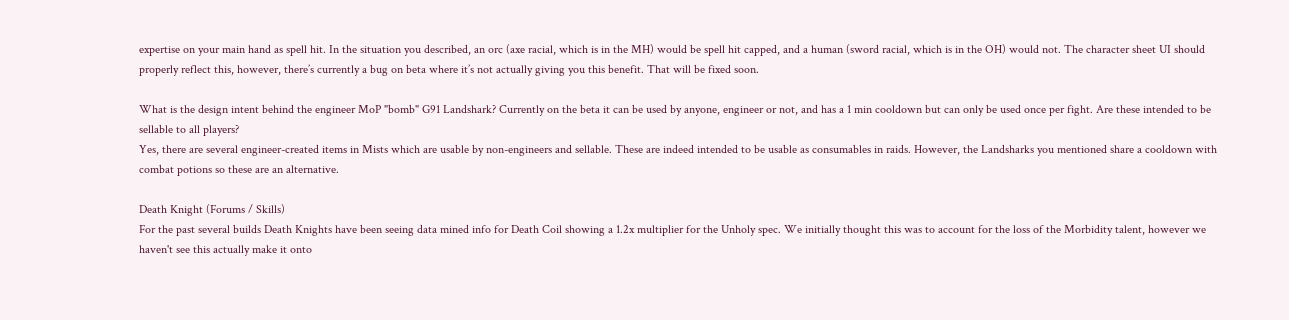expertise on your main hand as spell hit. In the situation you described, an orc (axe racial, which is in the MH) would be spell hit capped, and a human (sword racial, which is in the OH) would not. The character sheet UI should properly reflect this, however, there’s currently a bug on beta where it’s not actually giving you this benefit. That will be fixed soon.

What is the design intent behind the engineer MoP "bomb" G91 Landshark? Currently on the beta it can be used by anyone, engineer or not, and has a 1 min cooldown but can only be used once per fight. Are these intended to be sellable to all players?
Yes, there are several engineer-created items in Mists which are usable by non-engineers and sellable. These are indeed intended to be usable as consumables in raids. However, the Landsharks you mentioned share a cooldown with combat potions so these are an alternative.

Death Knight (Forums / Skills)
For the past several builds Death Knights have been seeing data mined info for Death Coil showing a 1.2x multiplier for the Unholy spec. We initially thought this was to account for the loss of the Morbidity talent, however we haven't see this actually make it onto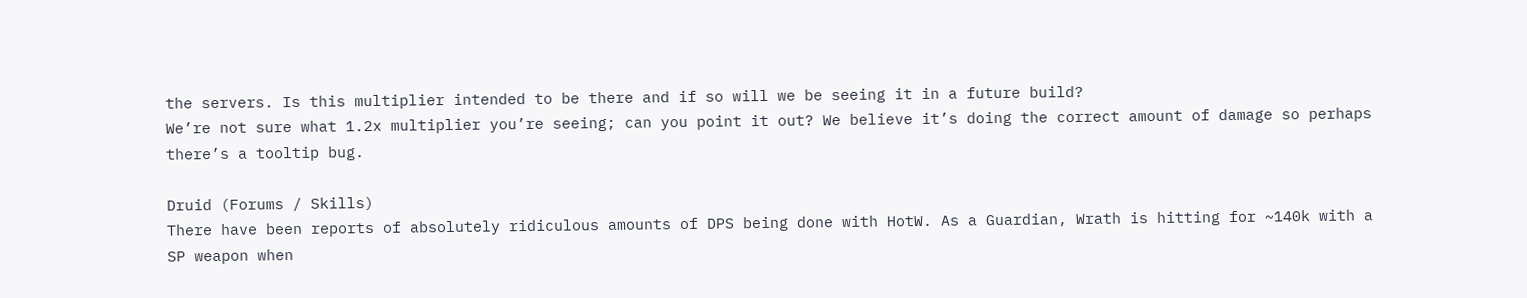the servers. Is this multiplier intended to be there and if so will we be seeing it in a future build?
We’re not sure what 1.2x multiplier you’re seeing; can you point it out? We believe it’s doing the correct amount of damage so perhaps there’s a tooltip bug.

Druid (Forums / Skills)
There have been reports of absolutely ridiculous amounts of DPS being done with HotW. As a Guardian, Wrath is hitting for ~140k with a SP weapon when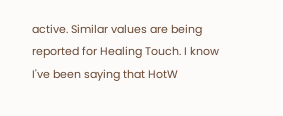active. Similar values are being reported for Healing Touch. I know I've been saying that HotW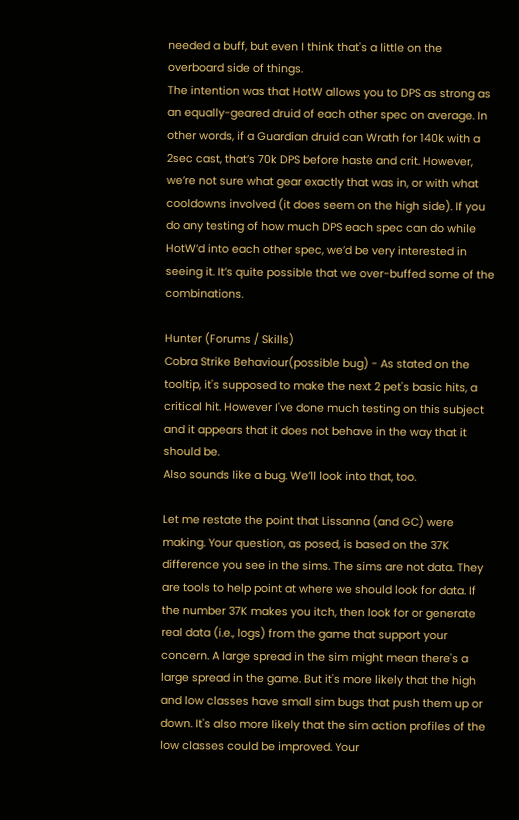needed a buff, but even I think that's a little on the overboard side of things.
The intention was that HotW allows you to DPS as strong as an equally-geared druid of each other spec on average. In other words, if a Guardian druid can Wrath for 140k with a 2sec cast, that’s 70k DPS before haste and crit. However, we’re not sure what gear exactly that was in, or with what cooldowns involved (it does seem on the high side). If you do any testing of how much DPS each spec can do while HotW’d into each other spec, we’d be very interested in seeing it. It’s quite possible that we over-buffed some of the combinations.

Hunter (Forums / Skills)
Cobra Strike Behaviour(possible bug) - As stated on the tooltip, it's supposed to make the next 2 pet's basic hits, a critical hit. However I've done much testing on this subject and it appears that it does not behave in the way that it should be.
Also sounds like a bug. We’ll look into that, too.

Let me restate the point that Lissanna (and GC) were making. Your question, as posed, is based on the 37K difference you see in the sims. The sims are not data. They are tools to help point at where we should look for data. If the number 37K makes you itch, then look for or generate real data (i.e., logs) from the game that support your concern. A large spread in the sim might mean there's a large spread in the game. But it's more likely that the high and low classes have small sim bugs that push them up or down. It's also more likely that the sim action profiles of the low classes could be improved. Your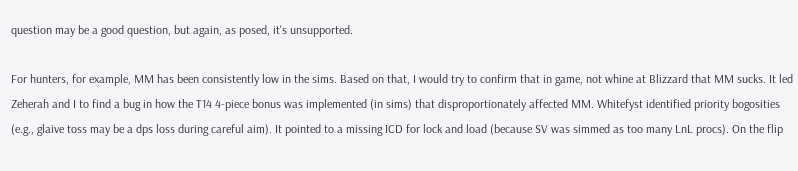question may be a good question, but again, as posed, it's unsupported.

For hunters, for example, MM has been consistently low in the sims. Based on that, I would try to confirm that in game, not whine at Blizzard that MM sucks. It led Zeherah and I to find a bug in how the T14 4-piece bonus was implemented (in sims) that disproportionately affected MM. Whitefyst identified priority bogosities (e.g., glaive toss may be a dps loss during careful aim). It pointed to a missing ICD for lock and load (because SV was simmed as too many LnL procs). On the flip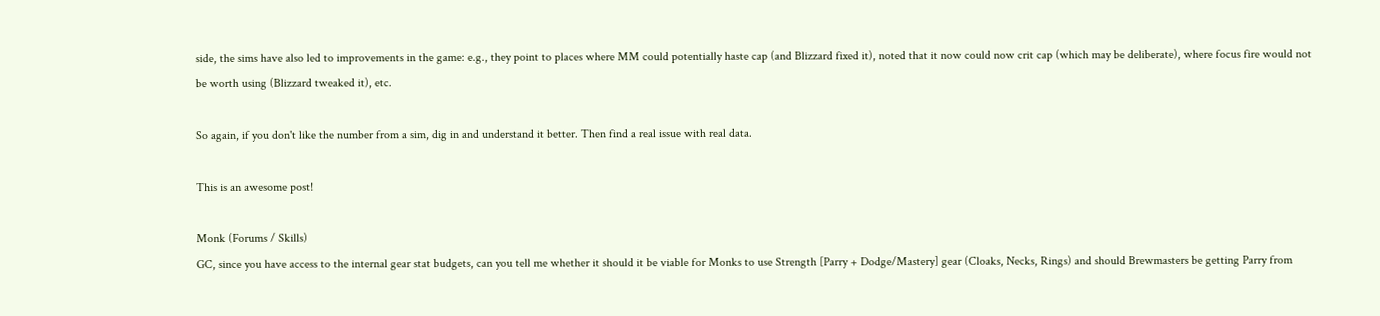side, the sims have also led to improvements in the game: e.g., they point to places where MM could potentially haste cap (and Blizzard fixed it), noted that it now could now crit cap (which may be deliberate), where focus fire would not be worth using (Blizzard tweaked it), etc.

So again, if you don't like the number from a sim, dig in and understand it better. Then find a real issue with real data.

This is an awesome post!

Monk (Forums / Skills)
GC, since you have access to the internal gear stat budgets, can you tell me whether it should it be viable for Monks to use Strength [Parry + Dodge/Mastery] gear (Cloaks, Necks, Rings) and should Brewmasters be getting Parry from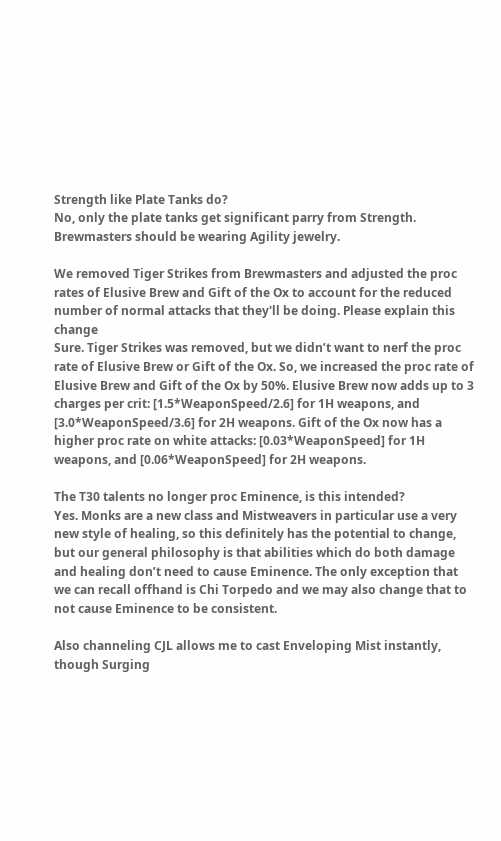Strength like Plate Tanks do?
No, only the plate tanks get significant parry from Strength. Brewmasters should be wearing Agility jewelry.

We removed Tiger Strikes from Brewmasters and adjusted the proc rates of Elusive Brew and Gift of the Ox to account for the reduced number of normal attacks that they'll be doing. Please explain this change
Sure. Tiger Strikes was removed, but we didn’t want to nerf the proc rate of Elusive Brew or Gift of the Ox. So, we increased the proc rate of Elusive Brew and Gift of the Ox by 50%. Elusive Brew now adds up to 3 charges per crit: [1.5*WeaponSpeed/2.6] for 1H weapons, and [3.0*WeaponSpeed/3.6] for 2H weapons. Gift of the Ox now has a higher proc rate on white attacks: [0.03*WeaponSpeed] for 1H weapons, and [0.06*WeaponSpeed] for 2H weapons.

The T30 talents no longer proc Eminence, is this intended?
Yes. Monks are a new class and Mistweavers in particular use a very new style of healing, so this definitely has the potential to change, but our general philosophy is that abilities which do both damage and healing don’t need to cause Eminence. The only exception that we can recall offhand is Chi Torpedo and we may also change that to not cause Eminence to be consistent.

Also channeling CJL allows me to cast Enveloping Mist instantly, though Surging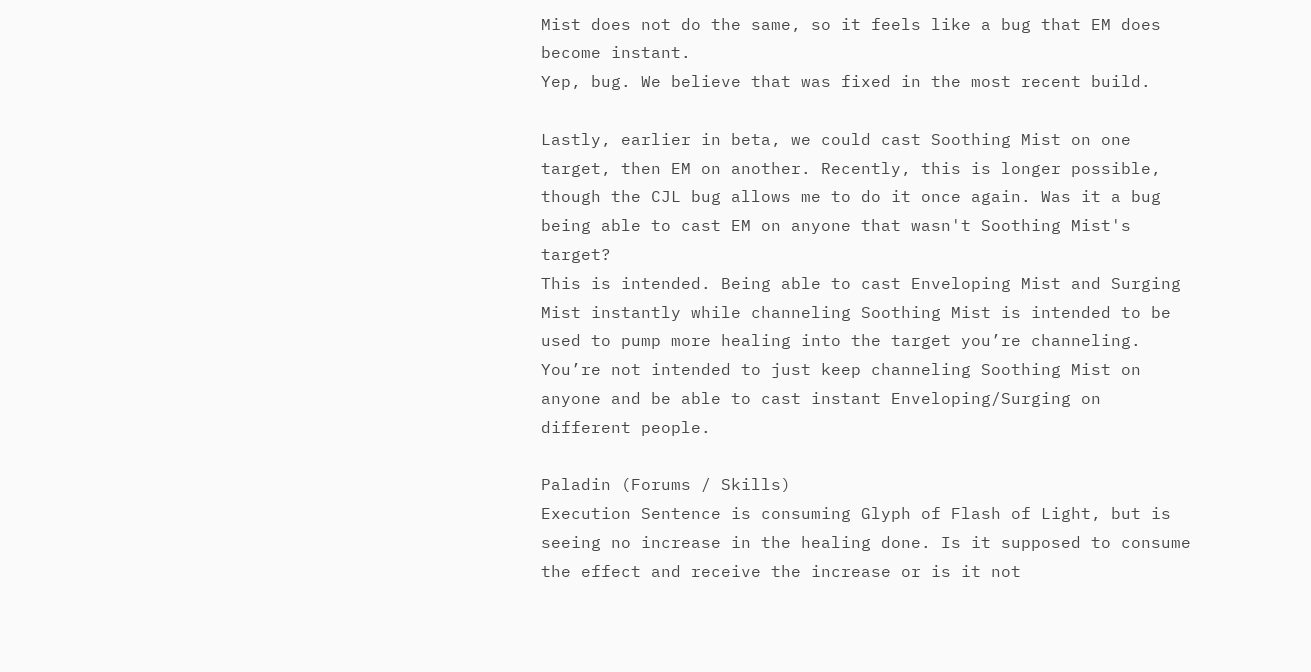Mist does not do the same, so it feels like a bug that EM does become instant.
Yep, bug. We believe that was fixed in the most recent build.

Lastly, earlier in beta, we could cast Soothing Mist on one target, then EM on another. Recently, this is longer possible, though the CJL bug allows me to do it once again. Was it a bug being able to cast EM on anyone that wasn't Soothing Mist's target?
This is intended. Being able to cast Enveloping Mist and Surging Mist instantly while channeling Soothing Mist is intended to be used to pump more healing into the target you’re channeling. You’re not intended to just keep channeling Soothing Mist on anyone and be able to cast instant Enveloping/Surging on different people.

Paladin (Forums / Skills)
Execution Sentence is consuming Glyph of Flash of Light, but is seeing no increase in the healing done. Is it supposed to consume the effect and receive the increase or is it not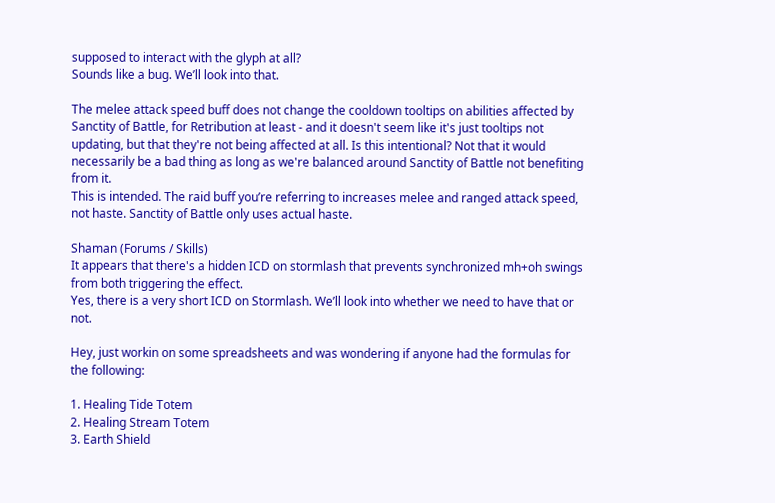supposed to interact with the glyph at all?
Sounds like a bug. We’ll look into that.

The melee attack speed buff does not change the cooldown tooltips on abilities affected by Sanctity of Battle, for Retribution at least - and it doesn't seem like it's just tooltips not updating, but that they're not being affected at all. Is this intentional? Not that it would necessarily be a bad thing as long as we're balanced around Sanctity of Battle not benefiting from it.
This is intended. The raid buff you’re referring to increases melee and ranged attack speed, not haste. Sanctity of Battle only uses actual haste.

Shaman (Forums / Skills)
It appears that there's a hidden ICD on stormlash that prevents synchronized mh+oh swings from both triggering the effect.
Yes, there is a very short ICD on Stormlash. We’ll look into whether we need to have that or not.

Hey, just workin on some spreadsheets and was wondering if anyone had the formulas for the following:

1. Healing Tide Totem
2. Healing Stream Totem
3. Earth Shield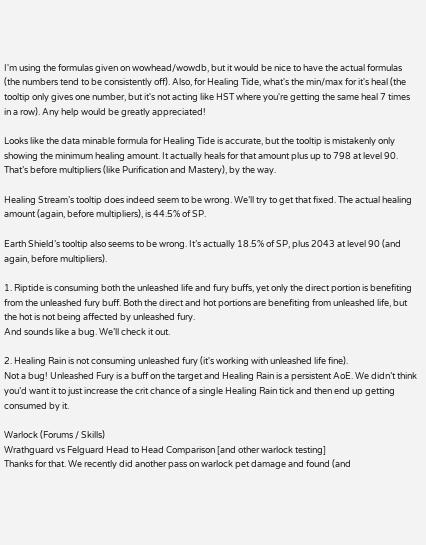I'm using the formulas given on wowhead/wowdb, but it would be nice to have the actual formulas (the numbers tend to be consistently off). Also, for Healing Tide, what's the min/max for it's heal (the tooltip only gives one number, but it's not acting like HST where you're getting the same heal 7 times in a row). Any help would be greatly appreciated!

Looks like the data minable formula for Healing Tide is accurate, but the tooltip is mistakenly only showing the minimum healing amount. It actually heals for that amount plus up to 798 at level 90. That’s before multipliers (like Purification and Mastery), by the way.

Healing Stream’s tooltip does indeed seem to be wrong. We’ll try to get that fixed. The actual healing amount (again, before multipliers), is 44.5% of SP.

Earth Shield’s tooltip also seems to be wrong. It’s actually 18.5% of SP, plus 2043 at level 90 (and again, before multipliers).

1. Riptide is consuming both the unleashed life and fury buffs, yet only the direct portion is benefiting from the unleashed fury buff. Both the direct and hot portions are benefiting from unleashed life, but the hot is not being affected by unleashed fury.
And sounds like a bug. We’ll check it out.

2. Healing Rain is not consuming unleashed fury (it's working with unleashed life fine).
Not a bug! Unleashed Fury is a buff on the target and Healing Rain is a persistent AoE. We didn’t think you’d want it to just increase the crit chance of a single Healing Rain tick and then end up getting consumed by it.

Warlock (Forums / Skills)
Wrathguard vs Felguard Head to Head Comparison [and other warlock testing]
Thanks for that. We recently did another pass on warlock pet damage and found (and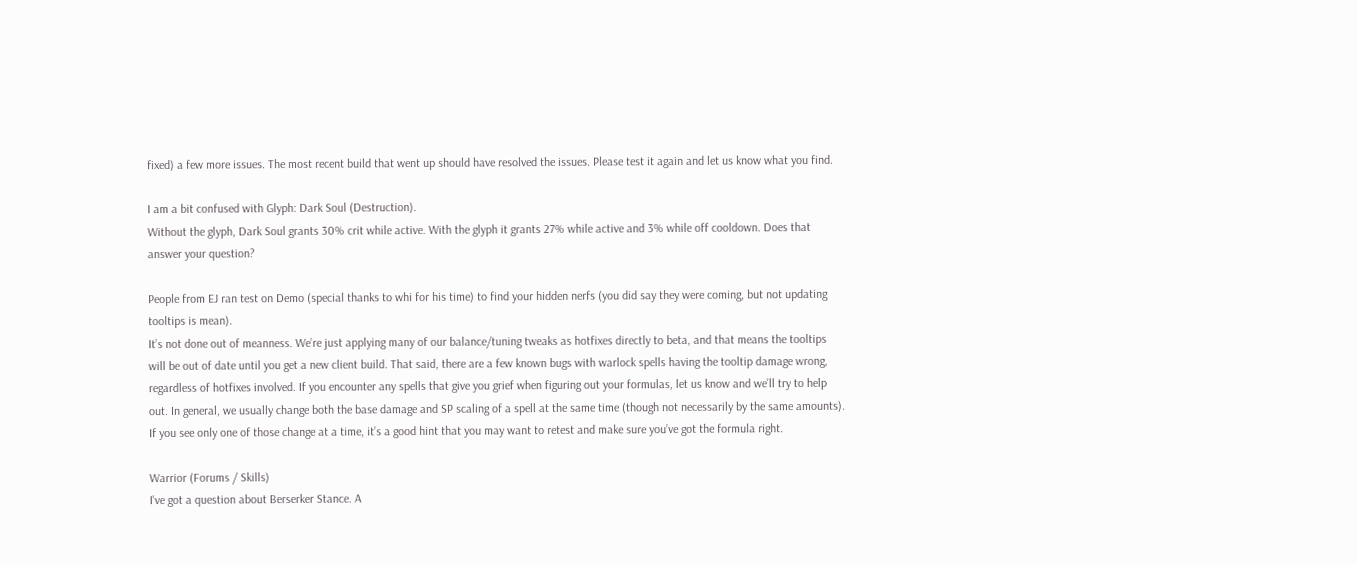fixed) a few more issues. The most recent build that went up should have resolved the issues. Please test it again and let us know what you find.

I am a bit confused with Glyph: Dark Soul (Destruction).
Without the glyph, Dark Soul grants 30% crit while active. With the glyph it grants 27% while active and 3% while off cooldown. Does that answer your question?

People from EJ ran test on Demo (special thanks to whi for his time) to find your hidden nerfs (you did say they were coming, but not updating tooltips is mean).
It’s not done out of meanness. We’re just applying many of our balance/tuning tweaks as hotfixes directly to beta, and that means the tooltips will be out of date until you get a new client build. That said, there are a few known bugs with warlock spells having the tooltip damage wrong, regardless of hotfixes involved. If you encounter any spells that give you grief when figuring out your formulas, let us know and we’ll try to help out. In general, we usually change both the base damage and SP scaling of a spell at the same time (though not necessarily by the same amounts). If you see only one of those change at a time, it’s a good hint that you may want to retest and make sure you’ve got the formula right.

Warrior (Forums / Skills)
I've got a question about Berserker Stance. A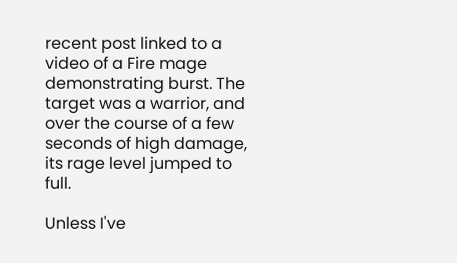recent post linked to a video of a Fire mage demonstrating burst. The target was a warrior, and over the course of a few seconds of high damage, its rage level jumped to full.

Unless I've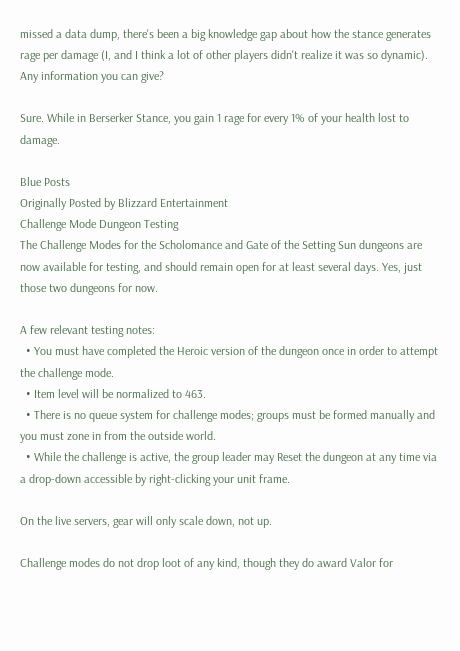missed a data dump, there's been a big knowledge gap about how the stance generates rage per damage (I, and I think a lot of other players didn't realize it was so dynamic). Any information you can give?

Sure. While in Berserker Stance, you gain 1 rage for every 1% of your health lost to damage.

Blue Posts
Originally Posted by Blizzard Entertainment
Challenge Mode Dungeon Testing
The Challenge Modes for the Scholomance and Gate of the Setting Sun dungeons are now available for testing, and should remain open for at least several days. Yes, just those two dungeons for now.

A few relevant testing notes:
  • You must have completed the Heroic version of the dungeon once in order to attempt the challenge mode.
  • Item level will be normalized to 463.
  • There is no queue system for challenge modes; groups must be formed manually and you must zone in from the outside world.
  • While the challenge is active, the group leader may Reset the dungeon at any time via a drop-down accessible by right-clicking your unit frame.

On the live servers, gear will only scale down, not up.

Challenge modes do not drop loot of any kind, though they do award Valor for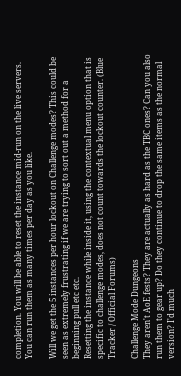completion. You will be able to reset the instance mid-run on the live servers. You can run them as many times per day as you like.

Will we get the 5 instances per hour lockout on Challenge modes? This could be seen as extremely frustrating if we are trying to sort out a method for a beginning pull etc etc.
Resetting the instance while inside it, using the contextual menu option that is specific to challenge modes, does not count towards the lockout counter. (Blue Tracker / Official Forums)

Challenge Mode Dungeons
They aren't AoE fests? They are actually as hard as the TBC ones? Can you also run them to gear up? Do they continue to drop the same items as the normal version? I'd much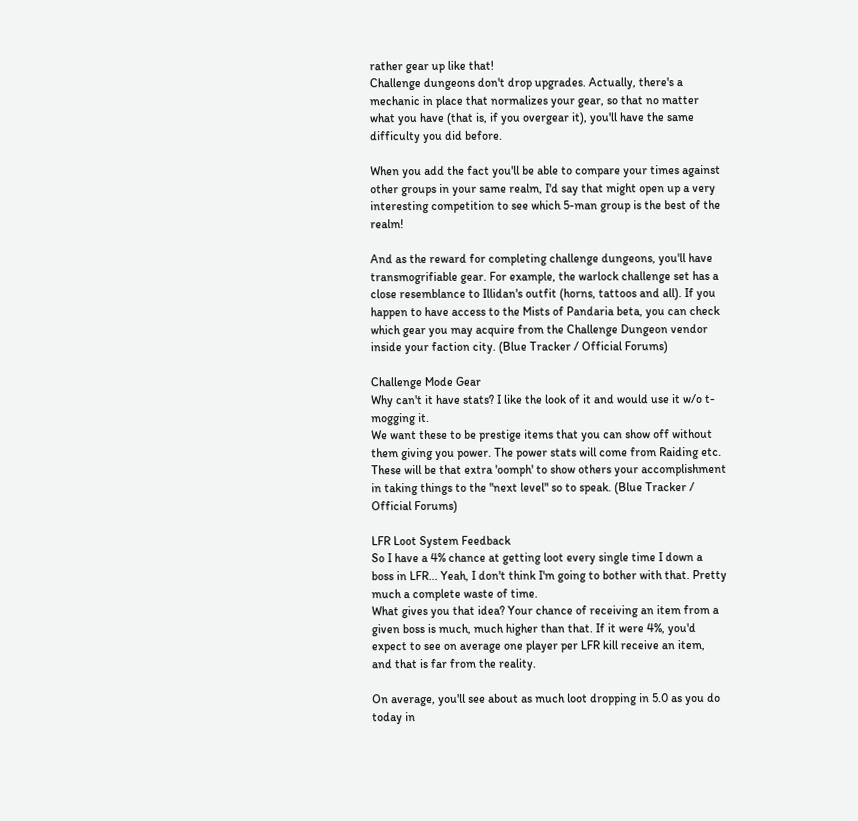rather gear up like that!
Challenge dungeons don't drop upgrades. Actually, there's a mechanic in place that normalizes your gear, so that no matter what you have (that is, if you overgear it), you'll have the same difficulty you did before.

When you add the fact you'll be able to compare your times against other groups in your same realm, I'd say that might open up a very interesting competition to see which 5-man group is the best of the realm!

And as the reward for completing challenge dungeons, you'll have transmogrifiable gear. For example, the warlock challenge set has a close resemblance to Illidan's outfit (horns, tattoos and all). If you happen to have access to the Mists of Pandaria beta, you can check which gear you may acquire from the Challenge Dungeon vendor inside your faction city. (Blue Tracker / Official Forums)

Challenge Mode Gear
Why can't it have stats? I like the look of it and would use it w/o t-mogging it.
We want these to be prestige items that you can show off without them giving you power. The power stats will come from Raiding etc. These will be that extra 'oomph' to show others your accomplishment in taking things to the "next level" so to speak. (Blue Tracker / Official Forums)

LFR Loot System Feedback
So I have a 4% chance at getting loot every single time I down a boss in LFR... Yeah, I don't think I'm going to bother with that. Pretty much a complete waste of time.
What gives you that idea? Your chance of receiving an item from a given boss is much, much higher than that. If it were 4%, you'd expect to see on average one player per LFR kill receive an item, and that is far from the reality.

On average, you'll see about as much loot dropping in 5.0 as you do today in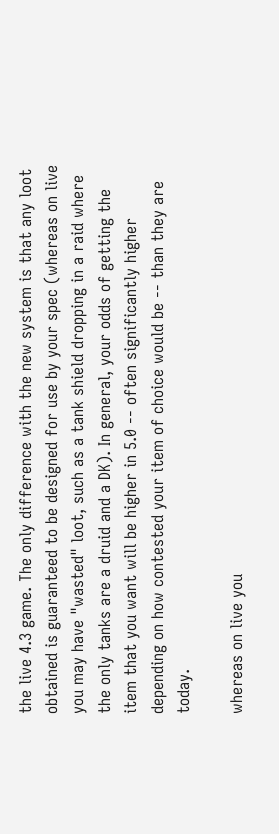the live 4.3 game. The only difference with the new system is that any loot obtained is guaranteed to be designed for use by your spec (whereas on live you may have "wasted" loot, such as a tank shield dropping in a raid where the only tanks are a druid and a DK). In general, your odds of getting the item that you want will be higher in 5.0 -- often significantly higher depending on how contested your item of choice would be -- than they are today.

whereas on live you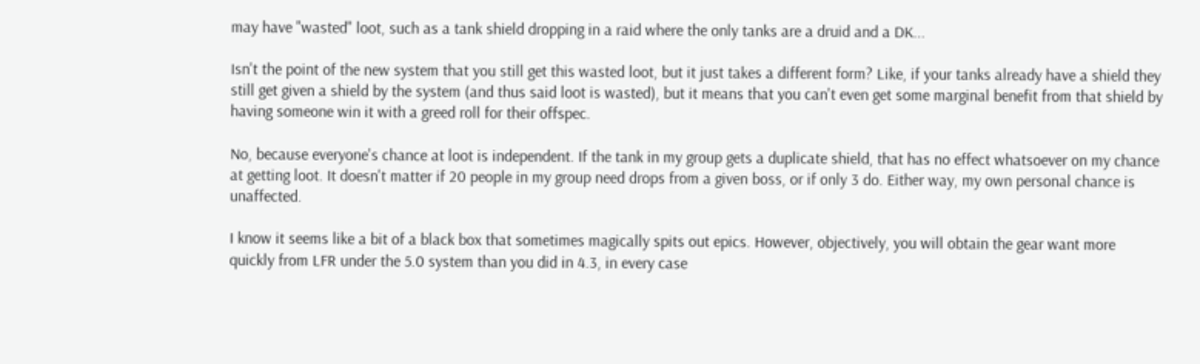may have "wasted" loot, such as a tank shield dropping in a raid where the only tanks are a druid and a DK...

Isn't the point of the new system that you still get this wasted loot, but it just takes a different form? Like, if your tanks already have a shield they still get given a shield by the system (and thus said loot is wasted), but it means that you can't even get some marginal benefit from that shield by having someone win it with a greed roll for their offspec.

No, because everyone's chance at loot is independent. If the tank in my group gets a duplicate shield, that has no effect whatsoever on my chance at getting loot. It doesn't matter if 20 people in my group need drops from a given boss, or if only 3 do. Either way, my own personal chance is unaffected.

I know it seems like a bit of a black box that sometimes magically spits out epics. However, objectively, you will obtain the gear want more quickly from LFR under the 5.0 system than you did in 4.3, in every case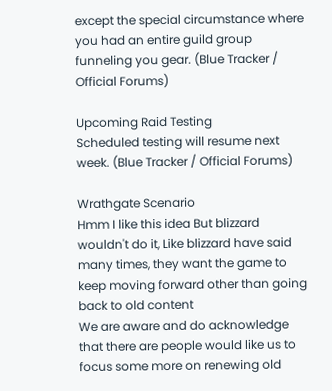except the special circumstance where you had an entire guild group funneling you gear. (Blue Tracker / Official Forums)

Upcoming Raid Testing
Scheduled testing will resume next week. (Blue Tracker / Official Forums)

Wrathgate Scenario
Hmm I like this idea But blizzard wouldn't do it, Like blizzard have said many times, they want the game to keep moving forward other than going back to old content
We are aware and do acknowledge that there are people would like us to focus some more on renewing old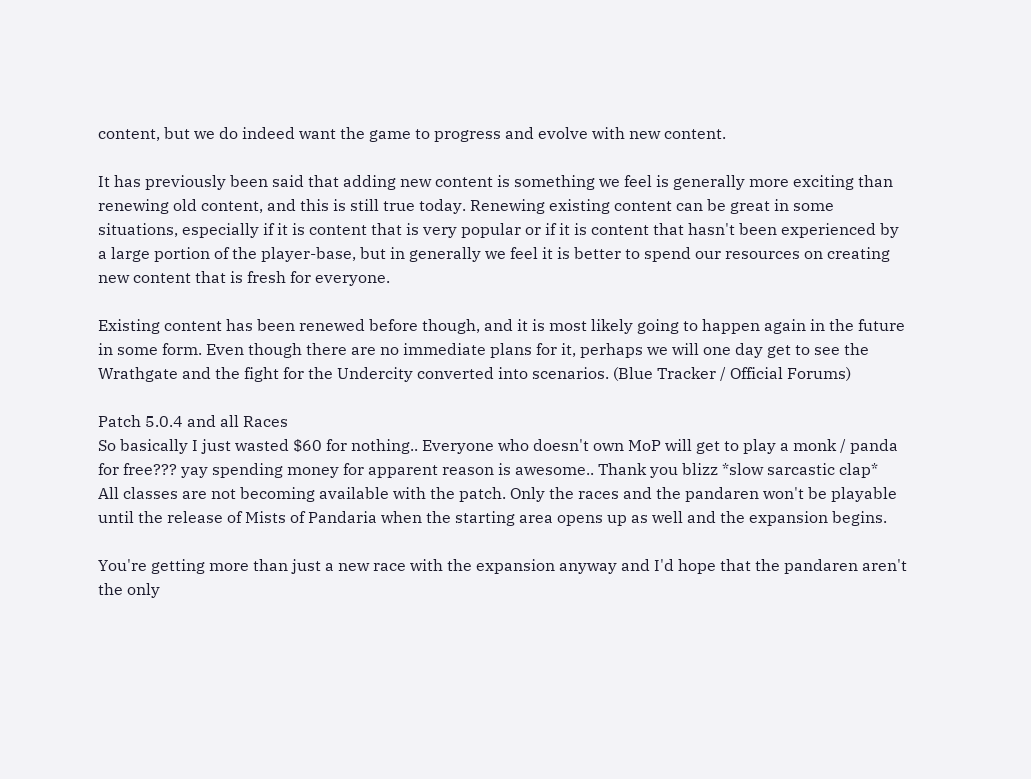content, but we do indeed want the game to progress and evolve with new content.

It has previously been said that adding new content is something we feel is generally more exciting than renewing old content, and this is still true today. Renewing existing content can be great in some situations, especially if it is content that is very popular or if it is content that hasn't been experienced by a large portion of the player-base, but in generally we feel it is better to spend our resources on creating new content that is fresh for everyone.

Existing content has been renewed before though, and it is most likely going to happen again in the future in some form. Even though there are no immediate plans for it, perhaps we will one day get to see the Wrathgate and the fight for the Undercity converted into scenarios. (Blue Tracker / Official Forums)

Patch 5.0.4 and all Races
So basically I just wasted $60 for nothing.. Everyone who doesn't own MoP will get to play a monk / panda for free??? yay spending money for apparent reason is awesome.. Thank you blizz *slow sarcastic clap*
All classes are not becoming available with the patch. Only the races and the pandaren won't be playable until the release of Mists of Pandaria when the starting area opens up as well and the expansion begins.

You're getting more than just a new race with the expansion anyway and I'd hope that the pandaren aren't the only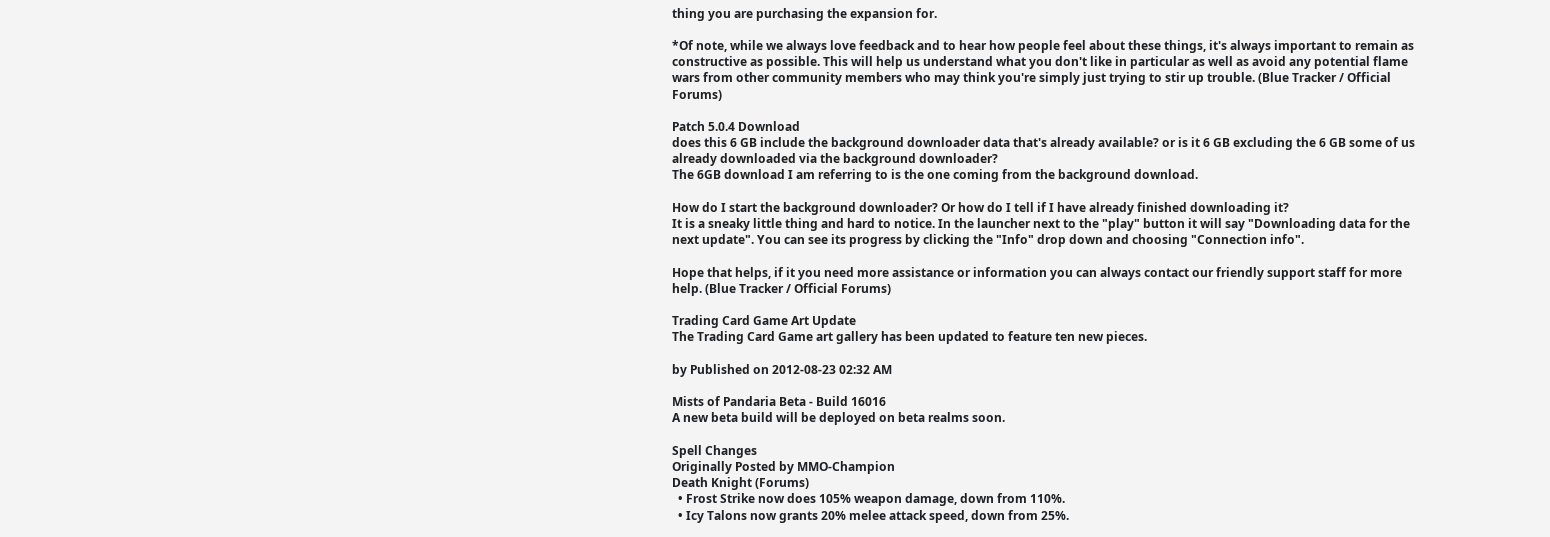thing you are purchasing the expansion for.

*Of note, while we always love feedback and to hear how people feel about these things, it's always important to remain as constructive as possible. This will help us understand what you don't like in particular as well as avoid any potential flame wars from other community members who may think you're simply just trying to stir up trouble. (Blue Tracker / Official Forums)

Patch 5.0.4 Download
does this 6 GB include the background downloader data that's already available? or is it 6 GB excluding the 6 GB some of us already downloaded via the background downloader?
The 6GB download I am referring to is the one coming from the background download.

How do I start the background downloader? Or how do I tell if I have already finished downloading it?
It is a sneaky little thing and hard to notice. In the launcher next to the "play" button it will say "Downloading data for the next update". You can see its progress by clicking the "Info" drop down and choosing "Connection info".

Hope that helps, if it you need more assistance or information you can always contact our friendly support staff for more help. (Blue Tracker / Official Forums)

Trading Card Game Art Update
The Trading Card Game art gallery has been updated to feature ten new pieces.

by Published on 2012-08-23 02:32 AM

Mists of Pandaria Beta - Build 16016
A new beta build will be deployed on beta realms soon.

Spell Changes
Originally Posted by MMO-Champion
Death Knight (Forums)
  • Frost Strike now does 105% weapon damage, down from 110%.
  • Icy Talons now grants 20% melee attack speed, down from 25%.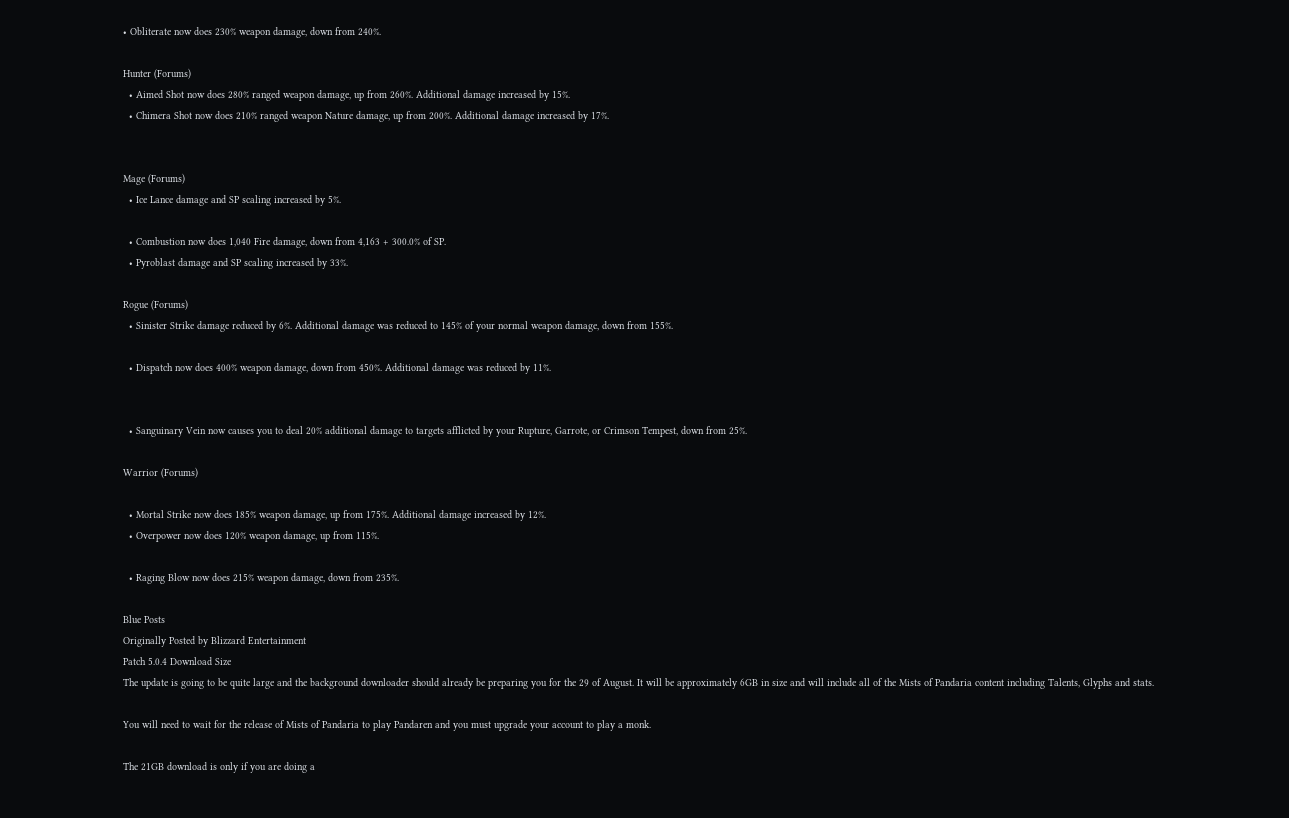• Obliterate now does 230% weapon damage, down from 240%.

Hunter (Forums)
  • Aimed Shot now does 280% ranged weapon damage, up from 260%. Additional damage increased by 15%.
  • Chimera Shot now does 210% ranged weapon Nature damage, up from 200%. Additional damage increased by 17%.


Mage (Forums)
  • Ice Lance damage and SP scaling increased by 5%.

  • Combustion now does 1,040 Fire damage, down from 4,163 + 300.0% of SP.
  • Pyroblast damage and SP scaling increased by 33%.

Rogue (Forums)
  • Sinister Strike damage reduced by 6%. Additional damage was reduced to 145% of your normal weapon damage, down from 155%.

  • Dispatch now does 400% weapon damage, down from 450%. Additional damage was reduced by 11%.


  • Sanguinary Vein now causes you to deal 20% additional damage to targets afflicted by your Rupture, Garrote, or Crimson Tempest, down from 25%.

Warrior (Forums)

  • Mortal Strike now does 185% weapon damage, up from 175%. Additional damage increased by 12%.
  • Overpower now does 120% weapon damage, up from 115%.

  • Raging Blow now does 215% weapon damage, down from 235%.

Blue Posts
Originally Posted by Blizzard Entertainment
Patch 5.0.4 Download Size
The update is going to be quite large and the background downloader should already be preparing you for the 29 of August. It will be approximately 6GB in size and will include all of the Mists of Pandaria content including Talents, Glyphs and stats.

You will need to wait for the release of Mists of Pandaria to play Pandaren and you must upgrade your account to play a monk.

The 21GB download is only if you are doing a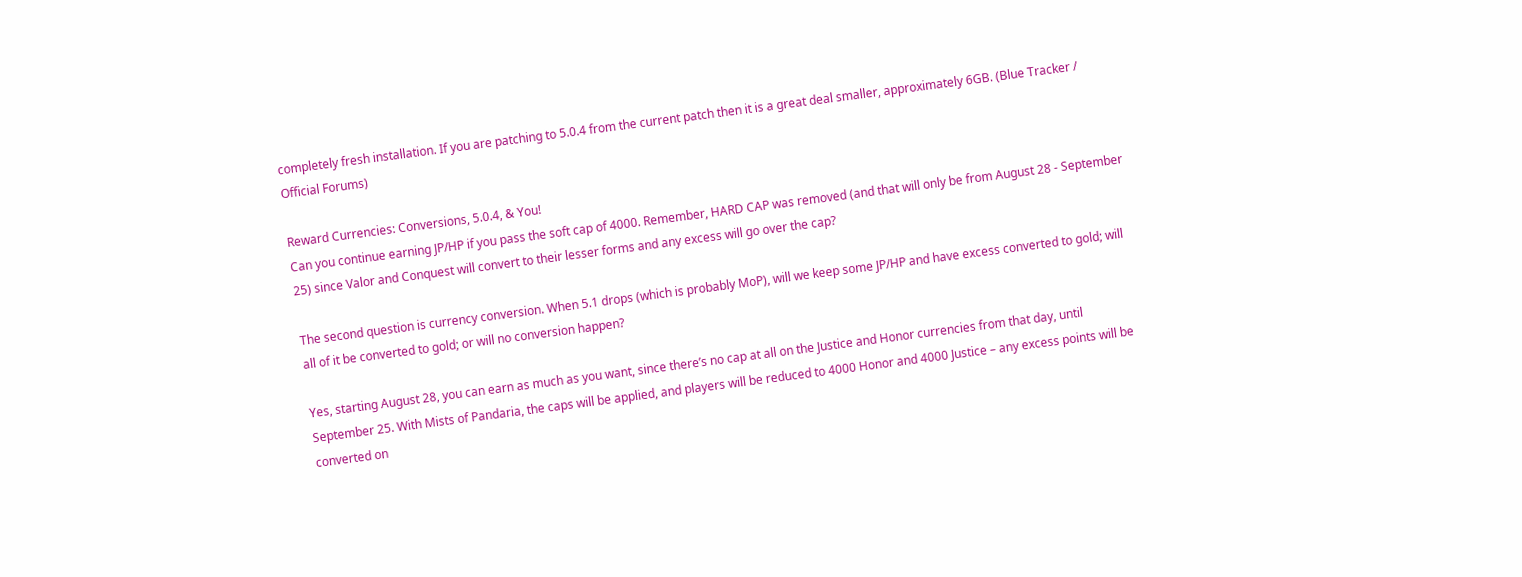completely fresh installation. If you are patching to 5.0.4 from the current patch then it is a great deal smaller, approximately 6GB. (Blue Tracker / Official Forums)

Reward Currencies: Conversions, 5.0.4, & You!
Can you continue earning JP/HP if you pass the soft cap of 4000. Remember, HARD CAP was removed (and that will only be from August 28 - September 25) since Valor and Conquest will convert to their lesser forms and any excess will go over the cap?

The second question is currency conversion. When 5.1 drops (which is probably MoP), will we keep some JP/HP and have excess converted to gold; will all of it be converted to gold; or will no conversion happen?

Yes, starting August 28, you can earn as much as you want, since there’s no cap at all on the Justice and Honor currencies from that day, until September 25. With Mists of Pandaria, the caps will be applied, and players will be reduced to 4000 Honor and 4000 Justice – any excess points will be converted on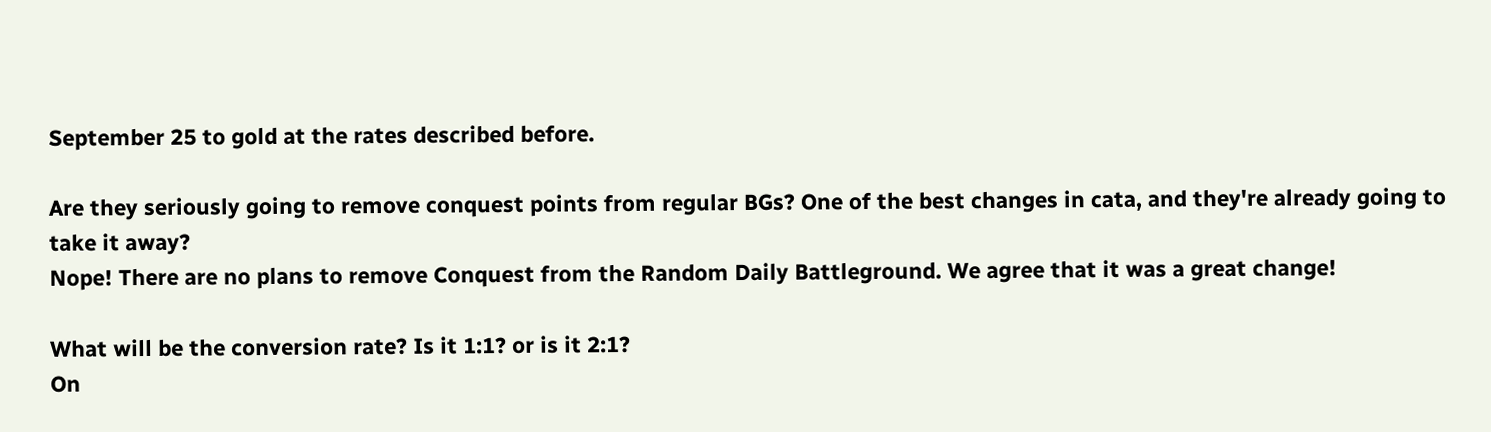September 25 to gold at the rates described before.

Are they seriously going to remove conquest points from regular BGs? One of the best changes in cata, and they're already going to take it away?
Nope! There are no plans to remove Conquest from the Random Daily Battleground. We agree that it was a great change!

What will be the conversion rate? Is it 1:1? or is it 2:1?
On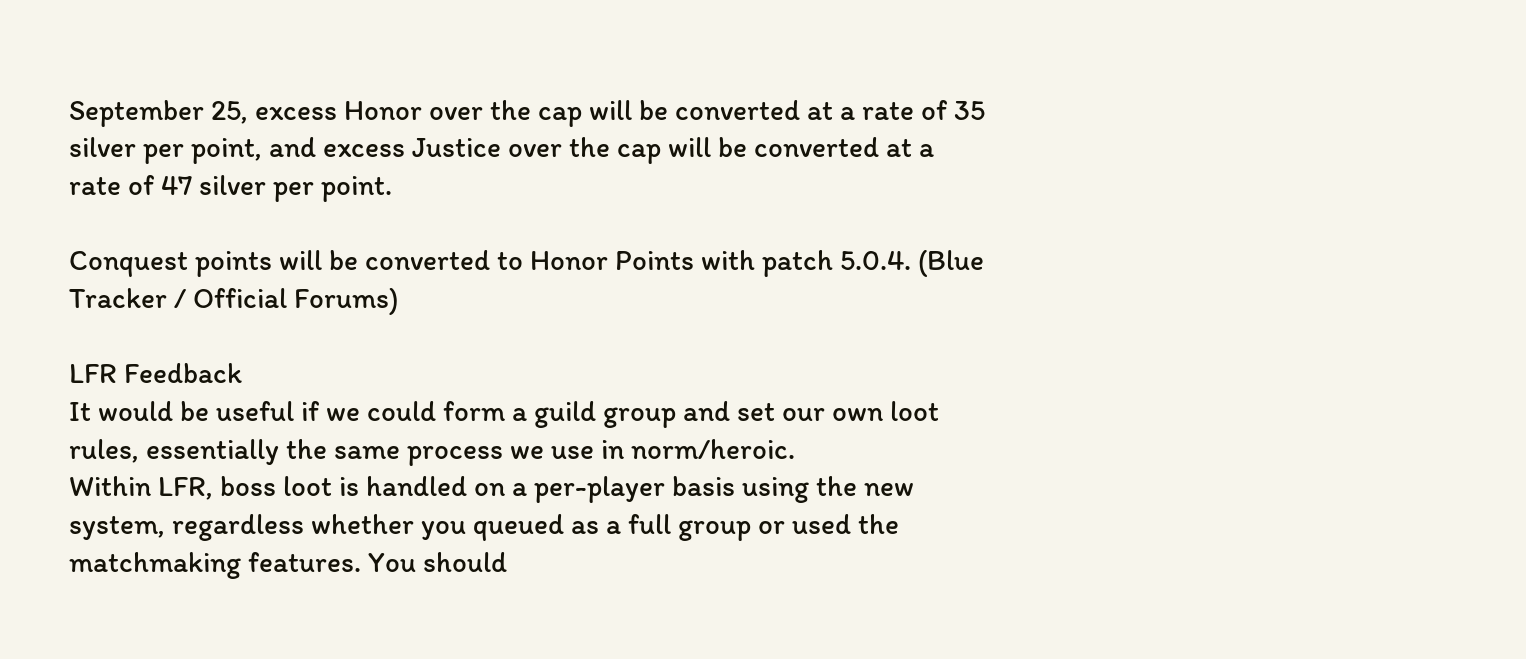September 25, excess Honor over the cap will be converted at a rate of 35 silver per point, and excess Justice over the cap will be converted at a rate of 47 silver per point.

Conquest points will be converted to Honor Points with patch 5.0.4. (Blue Tracker / Official Forums)

LFR Feedback
It would be useful if we could form a guild group and set our own loot rules, essentially the same process we use in norm/heroic.
Within LFR, boss loot is handled on a per-player basis using the new system, regardless whether you queued as a full group or used the matchmaking features. You should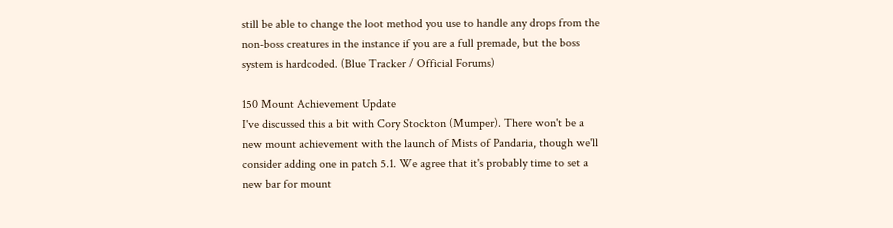still be able to change the loot method you use to handle any drops from the non-boss creatures in the instance if you are a full premade, but the boss system is hardcoded. (Blue Tracker / Official Forums)

150 Mount Achievement Update
I've discussed this a bit with Cory Stockton (Mumper). There won't be a new mount achievement with the launch of Mists of Pandaria, though we'll consider adding one in patch 5.1. We agree that it's probably time to set a new bar for mount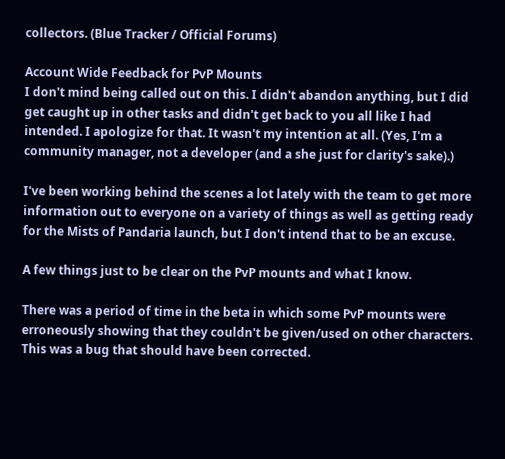collectors. (Blue Tracker / Official Forums)

Account Wide Feedback for PvP Mounts
I don't mind being called out on this. I didn't abandon anything, but I did get caught up in other tasks and didn't get back to you all like I had intended. I apologize for that. It wasn't my intention at all. (Yes, I'm a community manager, not a developer (and a she just for clarity's sake).)

I've been working behind the scenes a lot lately with the team to get more information out to everyone on a variety of things as well as getting ready for the Mists of Pandaria launch, but I don't intend that to be an excuse.

A few things just to be clear on the PvP mounts and what I know.

There was a period of time in the beta in which some PvP mounts were erroneously showing that they couldn't be given/used on other characters. This was a bug that should have been corrected.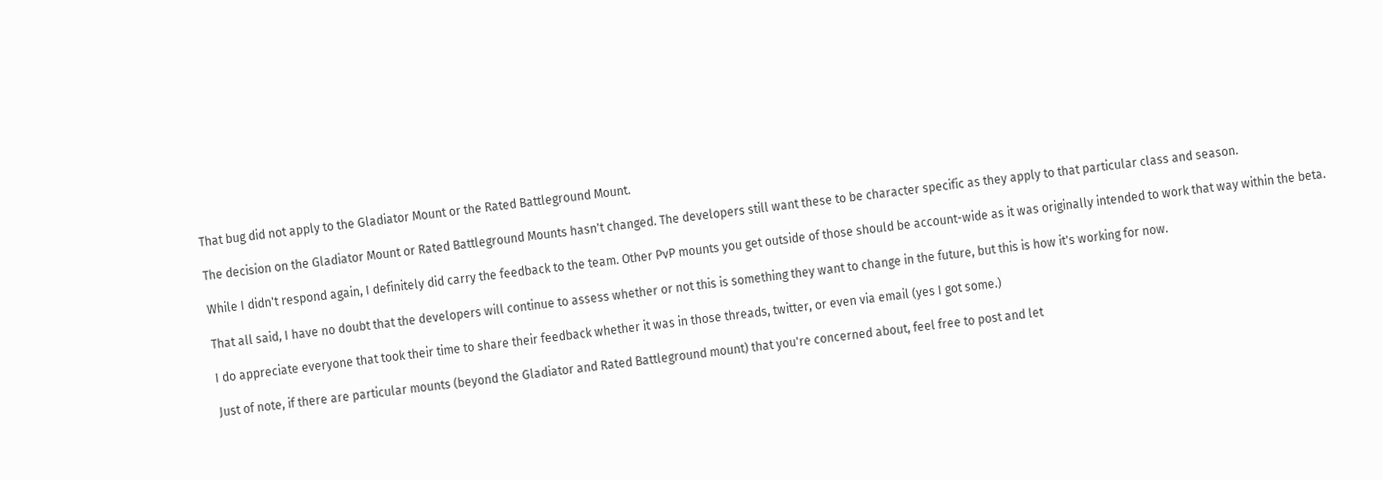That bug did not apply to the Gladiator Mount or the Rated Battleground Mount.

The decision on the Gladiator Mount or Rated Battleground Mounts hasn't changed. The developers still want these to be character specific as they apply to that particular class and season.

While I didn't respond again, I definitely did carry the feedback to the team. Other PvP mounts you get outside of those should be account-wide as it was originally intended to work that way within the beta.

That all said, I have no doubt that the developers will continue to assess whether or not this is something they want to change in the future, but this is how it's working for now.

I do appreciate everyone that took their time to share their feedback whether it was in those threads, twitter, or even via email (yes I got some.)

Just of note, if there are particular mounts (beyond the Gladiator and Rated Battleground mount) that you're concerned about, feel free to post and let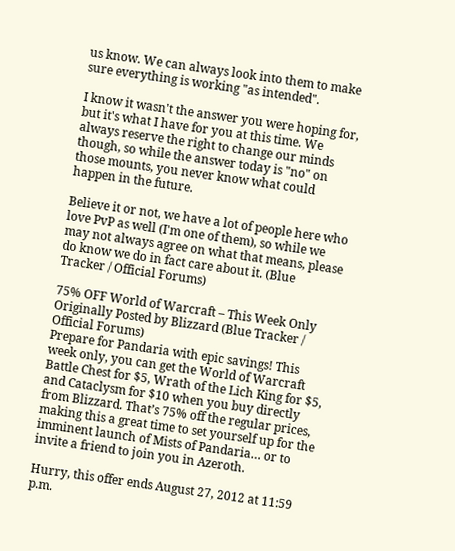us know. We can always look into them to make sure everything is working "as intended".

I know it wasn't the answer you were hoping for, but it's what I have for you at this time. We always reserve the right to change our minds though, so while the answer today is "no" on those mounts, you never know what could happen in the future.

Believe it or not, we have a lot of people here who love PvP as well (I'm one of them), so while we may not always agree on what that means, please do know we do in fact care about it. (Blue Tracker / Official Forums)

75% OFF World of Warcraft – This Week Only
Originally Posted by Blizzard (Blue Tracker / Official Forums)
Prepare for Pandaria with epic savings! This week only, you can get the World of Warcraft Battle Chest for $5, Wrath of the Lich King for $5, and Cataclysm for $10 when you buy directly from Blizzard. That’s 75% off the regular prices, making this a great time to set yourself up for the imminent launch of Mists of Pandaria… or to invite a friend to join you in Azeroth.

Hurry, this offer ends August 27, 2012 at 11:59 p.m.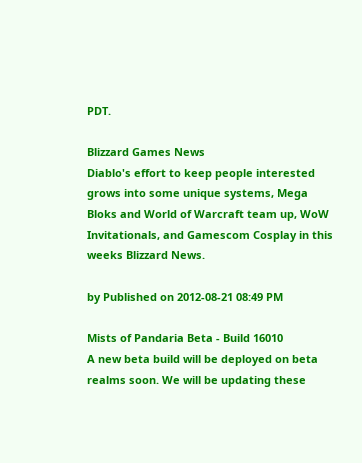PDT.

Blizzard Games News
Diablo's effort to keep people interested grows into some unique systems, Mega Bloks and World of Warcraft team up, WoW Invitationals, and Gamescom Cosplay in this weeks Blizzard News.

by Published on 2012-08-21 08:49 PM

Mists of Pandaria Beta - Build 16010
A new beta build will be deployed on beta realms soon. We will be updating these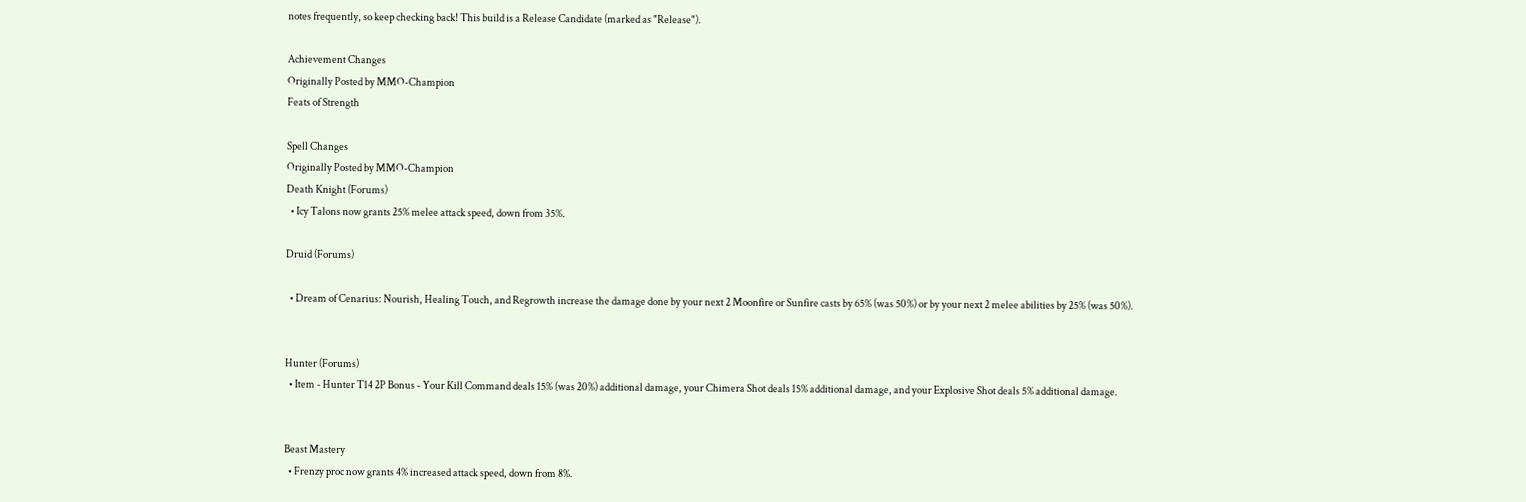notes frequently, so keep checking back! This build is a Release Candidate (marked as "Release").

Achievement Changes
Originally Posted by MMO-Champion
Feats of Strength

Spell Changes
Originally Posted by MMO-Champion
Death Knight (Forums)
  • Icy Talons now grants 25% melee attack speed, down from 35%.

Druid (Forums)

  • Dream of Cenarius: Nourish, Healing Touch, and Regrowth increase the damage done by your next 2 Moonfire or Sunfire casts by 65% (was 50%) or by your next 2 melee abilities by 25% (was 50%).


Hunter (Forums)
  • Item - Hunter T14 2P Bonus - Your Kill Command deals 15% (was 20%) additional damage, your Chimera Shot deals 15% additional damage, and your Explosive Shot deals 5% additional damage.


Beast Mastery
  • Frenzy proc now grants 4% increased attack speed, down from 8%.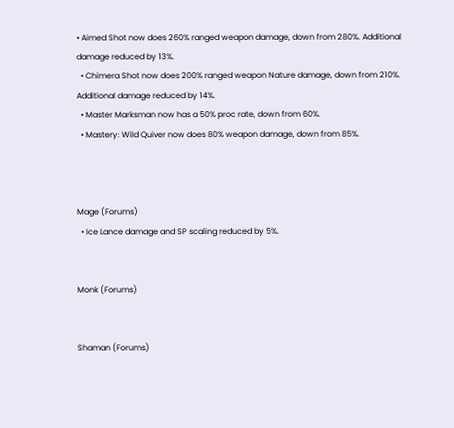• Aimed Shot now does 260% ranged weapon damage, down from 280%. Additional damage reduced by 13%.
  • Chimera Shot now does 200% ranged weapon Nature damage, down from 210%. Additional damage reduced by 14%.
  • Master Marksman now has a 50% proc rate, down from 60%.
  • Mastery: Wild Quiver now does 80% weapon damage, down from 85%.



Mage (Forums)
  • Ice Lance damage and SP scaling reduced by 5%.


Monk (Forums)


Shaman (Forums)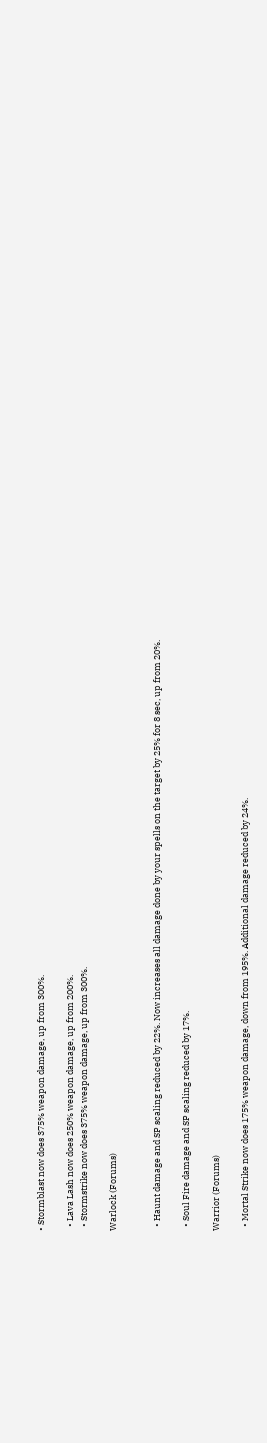• Stormblast now does 375% weapon damage, up from 300%.

  • Lava Lash now does 250% weapon damage, up from 200%.
  • Stormstrike now does 375% weapon damage, up from 300%.

Warlock (Forums)


  • Haunt damage and SP scaling reduced by 22%. Now increases all damage done by your spells on the target by 25% for 8 sec, up from 20%.

  • Soul Fire damage and SP scaling reduced by 17%.

Warrior (Forums)

  • Mortal Strike now does 175% weapon damage, down from 195%. Additional damage reduced by 24%.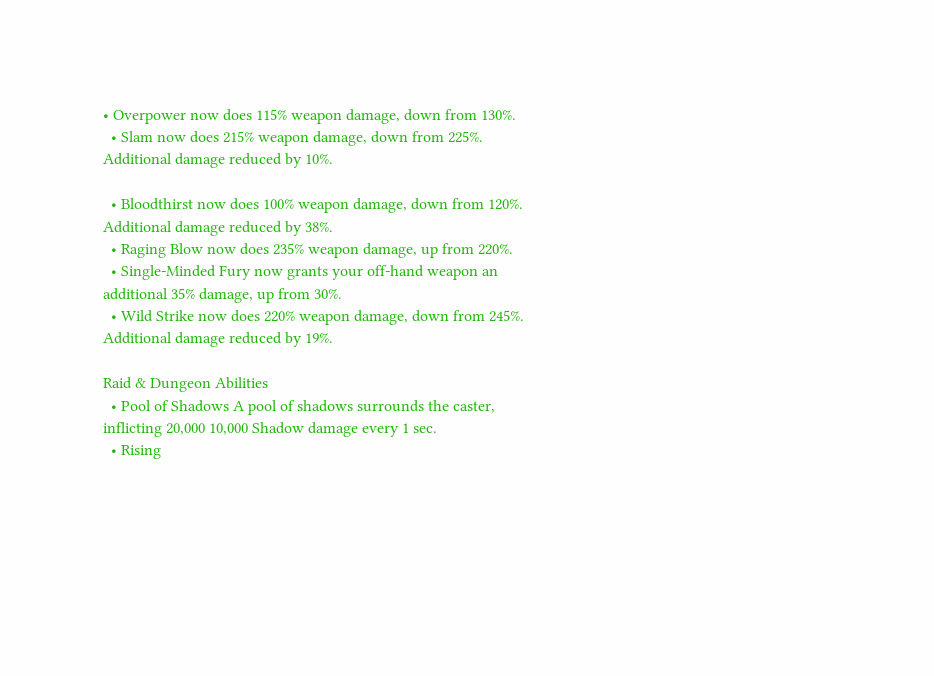• Overpower now does 115% weapon damage, down from 130%.
  • Slam now does 215% weapon damage, down from 225%. Additional damage reduced by 10%.

  • Bloodthirst now does 100% weapon damage, down from 120%. Additional damage reduced by 38%.
  • Raging Blow now does 235% weapon damage, up from 220%.
  • Single-Minded Fury now grants your off-hand weapon an additional 35% damage, up from 30%.
  • Wild Strike now does 220% weapon damage, down from 245%. Additional damage reduced by 19%.

Raid & Dungeon Abilities
  • Pool of Shadows A pool of shadows surrounds the caster, inflicting 20,000 10,000 Shadow damage every 1 sec.
  • Rising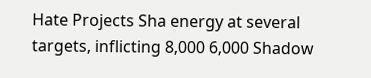Hate Projects Sha energy at several targets, inflicting 8,000 6,000 Shadow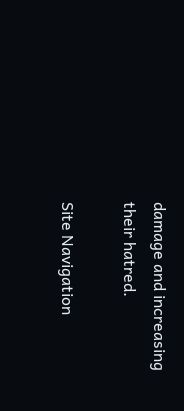damage and increasing their hatred.

Site Navigation